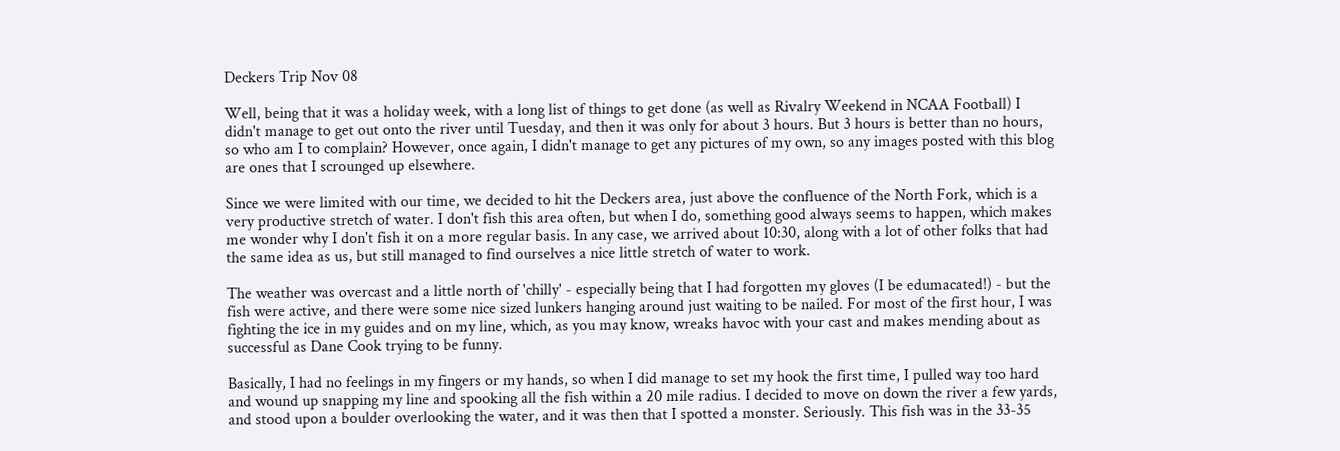Deckers Trip Nov 08

Well, being that it was a holiday week, with a long list of things to get done (as well as Rivalry Weekend in NCAA Football) I didn't manage to get out onto the river until Tuesday, and then it was only for about 3 hours. But 3 hours is better than no hours, so who am I to complain? However, once again, I didn't manage to get any pictures of my own, so any images posted with this blog are ones that I scrounged up elsewhere.

Since we were limited with our time, we decided to hit the Deckers area, just above the confluence of the North Fork, which is a very productive stretch of water. I don't fish this area often, but when I do, something good always seems to happen, which makes me wonder why I don't fish it on a more regular basis. In any case, we arrived about 10:30, along with a lot of other folks that had the same idea as us, but still managed to find ourselves a nice little stretch of water to work.

The weather was overcast and a little north of 'chilly' - especially being that I had forgotten my gloves (I be edumacated!) - but the fish were active, and there were some nice sized lunkers hanging around just waiting to be nailed. For most of the first hour, I was fighting the ice in my guides and on my line, which, as you may know, wreaks havoc with your cast and makes mending about as successful as Dane Cook trying to be funny.

Basically, I had no feelings in my fingers or my hands, so when I did manage to set my hook the first time, I pulled way too hard and wound up snapping my line and spooking all the fish within a 20 mile radius. I decided to move on down the river a few yards, and stood upon a boulder overlooking the water, and it was then that I spotted a monster. Seriously. This fish was in the 33-35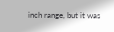inch range, but it was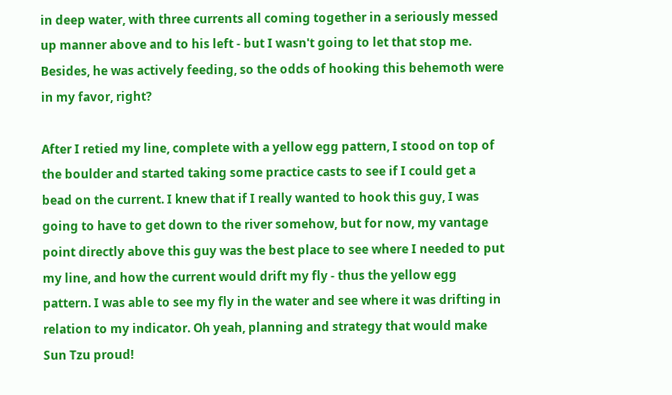in deep water, with three currents all coming together in a seriously messed up manner above and to his left - but I wasn't going to let that stop me. Besides, he was actively feeding, so the odds of hooking this behemoth were in my favor, right?

After I retied my line, complete with a yellow egg pattern, I stood on top of the boulder and started taking some practice casts to see if I could get a bead on the current. I knew that if I really wanted to hook this guy, I was going to have to get down to the river somehow, but for now, my vantage point directly above this guy was the best place to see where I needed to put my line, and how the current would drift my fly - thus the yellow egg pattern. I was able to see my fly in the water and see where it was drifting in relation to my indicator. Oh yeah, planning and strategy that would make Sun Tzu proud!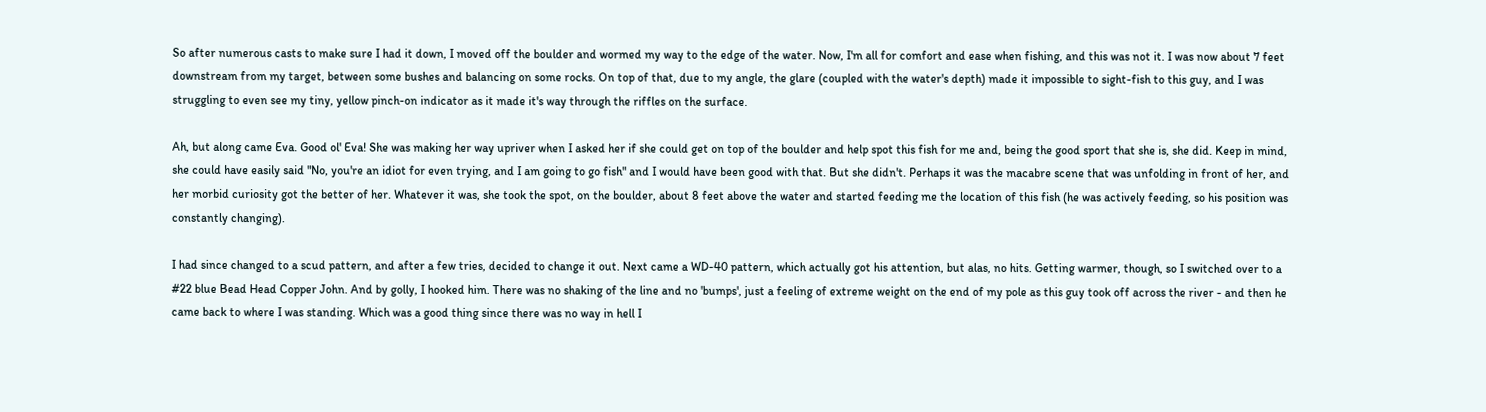So after numerous casts to make sure I had it down, I moved off the boulder and wormed my way to the edge of the water. Now, I'm all for comfort and ease when fishing, and this was not it. I was now about 7 feet downstream from my target, between some bushes and balancing on some rocks. On top of that, due to my angle, the glare (coupled with the water's depth) made it impossible to sight-fish to this guy, and I was struggling to even see my tiny, yellow pinch-on indicator as it made it's way through the riffles on the surface.

Ah, but along came Eva. Good ol' Eva! She was making her way upriver when I asked her if she could get on top of the boulder and help spot this fish for me and, being the good sport that she is, she did. Keep in mind, she could have easily said "No, you're an idiot for even trying, and I am going to go fish" and I would have been good with that. But she didn't. Perhaps it was the macabre scene that was unfolding in front of her, and her morbid curiosity got the better of her. Whatever it was, she took the spot, on the boulder, about 8 feet above the water and started feeding me the location of this fish (he was actively feeding, so his position was constantly changing).

I had since changed to a scud pattern, and after a few tries, decided to change it out. Next came a WD-40 pattern, which actually got his attention, but alas, no hits. Getting warmer, though, so I switched over to a #22 blue Bead Head Copper John. And by golly, I hooked him. There was no shaking of the line and no 'bumps', just a feeling of extreme weight on the end of my pole as this guy took off across the river - and then he came back to where I was standing. Which was a good thing since there was no way in hell I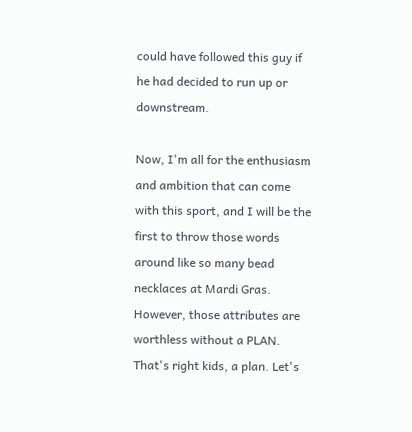could have followed this guy if he had decided to run up or downstream.

Now, I'm all for the enthusiasm and ambition that can come with this sport, and I will be the first to throw those words around like so many bead necklaces at Mardi Gras. However, those attributes are worthless without a PLAN. That's right kids, a plan. Let's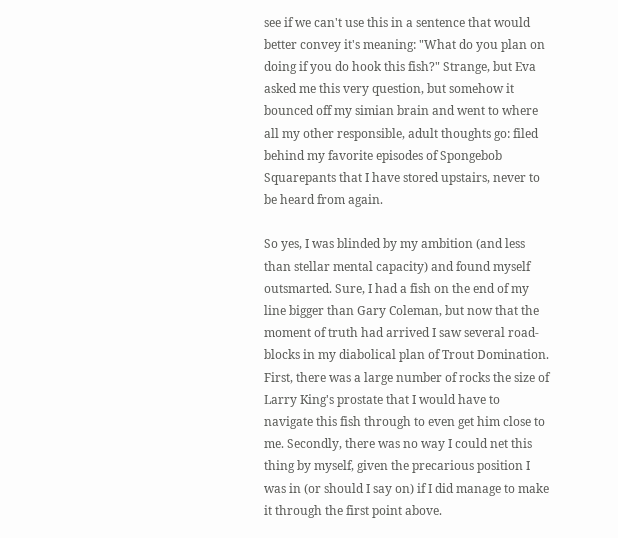see if we can't use this in a sentence that would better convey it's meaning: "What do you plan on doing if you do hook this fish?" Strange, but Eva asked me this very question, but somehow it bounced off my simian brain and went to where all my other responsible, adult thoughts go: filed behind my favorite episodes of Spongebob Squarepants that I have stored upstairs, never to be heard from again.

So yes, I was blinded by my ambition (and less than stellar mental capacity) and found myself outsmarted. Sure, I had a fish on the end of my line bigger than Gary Coleman, but now that the moment of truth had arrived I saw several road-blocks in my diabolical plan of Trout Domination. First, there was a large number of rocks the size of Larry King's prostate that I would have to navigate this fish through to even get him close to me. Secondly, there was no way I could net this thing by myself, given the precarious position I was in (or should I say on) if I did manage to make it through the first point above.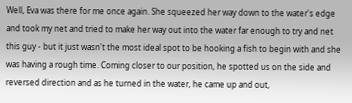Well, Eva was there for me once again. She squeezed her way down to the water's edge and took my net and tried to make her way out into the water far enough to try and net this guy - but it just wasn't the most ideal spot to be hooking a fish to begin with and she was having a rough time. Coming closer to our position, he spotted us on the side and reversed direction and as he turned in the water, he came up and out,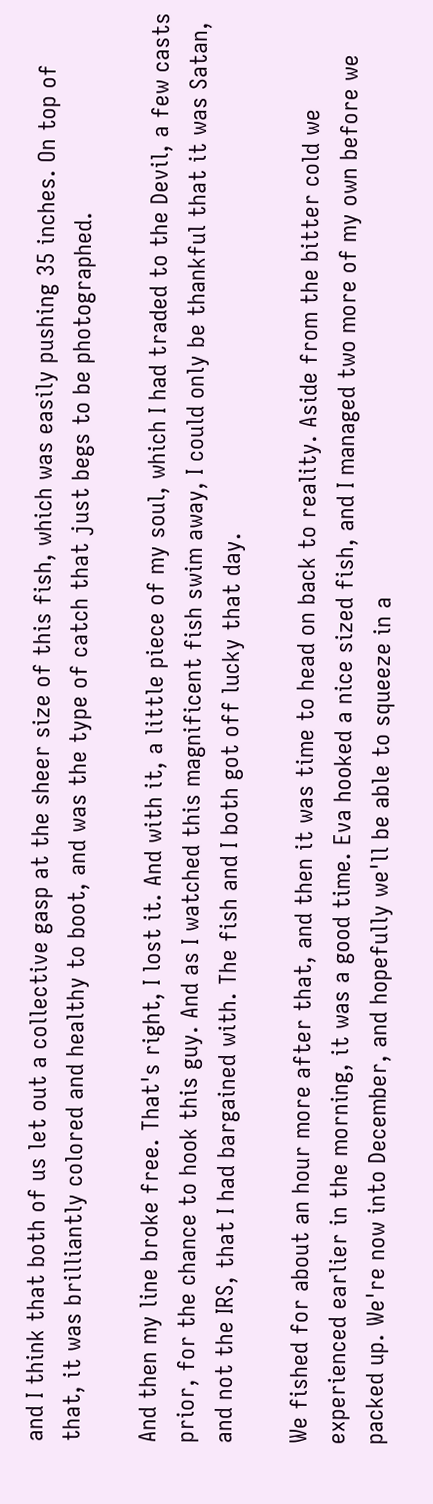and I think that both of us let out a collective gasp at the sheer size of this fish, which was easily pushing 35 inches. On top of that, it was brilliantly colored and healthy to boot, and was the type of catch that just begs to be photographed.

And then my line broke free. That's right, I lost it. And with it, a little piece of my soul, which I had traded to the Devil, a few casts prior, for the chance to hook this guy. And as I watched this magnificent fish swim away, I could only be thankful that it was Satan, and not the IRS, that I had bargained with. The fish and I both got off lucky that day.

We fished for about an hour more after that, and then it was time to head on back to reality. Aside from the bitter cold we experienced earlier in the morning, it was a good time. Eva hooked a nice sized fish, and I managed two more of my own before we packed up. We're now into December, and hopefully we'll be able to squeeze in a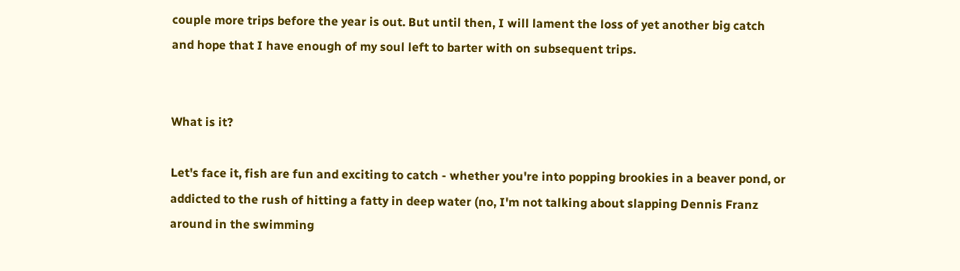couple more trips before the year is out. But until then, I will lament the loss of yet another big catch and hope that I have enough of my soul left to barter with on subsequent trips.


What is it?

Let's face it, fish are fun and exciting to catch - whether you're into popping brookies in a beaver pond, or addicted to the rush of hitting a fatty in deep water (no, I'm not talking about slapping Dennis Franz around in the swimming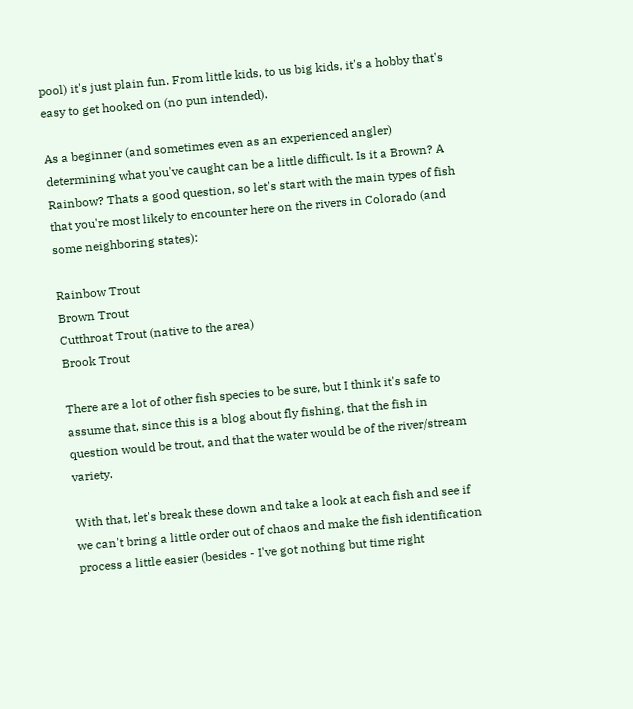pool) it's just plain fun. From little kids, to us big kids, it's a hobby that's easy to get hooked on (no pun intended).

As a beginner (and sometimes even as an experienced angler) determining what you've caught can be a little difficult. Is it a Brown? A Rainbow? Thats a good question, so let's start with the main types of fish that you're most likely to encounter here on the rivers in Colorado (and some neighboring states):

Rainbow Trout
Brown Trout
Cutthroat Trout (native to the area)
Brook Trout

There are a lot of other fish species to be sure, but I think it's safe to assume that, since this is a blog about fly fishing, that the fish in question would be trout, and that the water would be of the river/stream variety.

With that, let's break these down and take a look at each fish and see if we can't bring a little order out of chaos and make the fish identification process a little easier (besides - I've got nothing but time right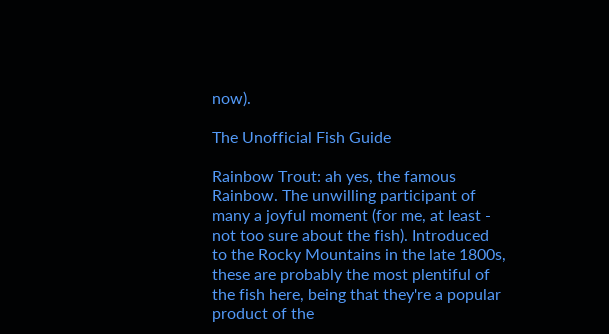now).

The Unofficial Fish Guide

Rainbow Trout: ah yes, the famous Rainbow. The unwilling participant of many a joyful moment (for me, at least - not too sure about the fish). Introduced to the Rocky Mountains in the late 1800s, these are probably the most plentiful of the fish here, being that they're a popular product of the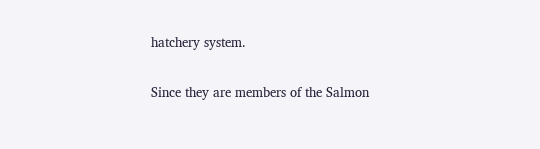hatchery system.

Since they are members of the Salmon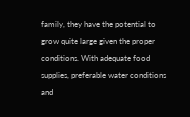family, they have the potential to grow quite large given the proper conditions. With adequate food supplies, preferable water conditions and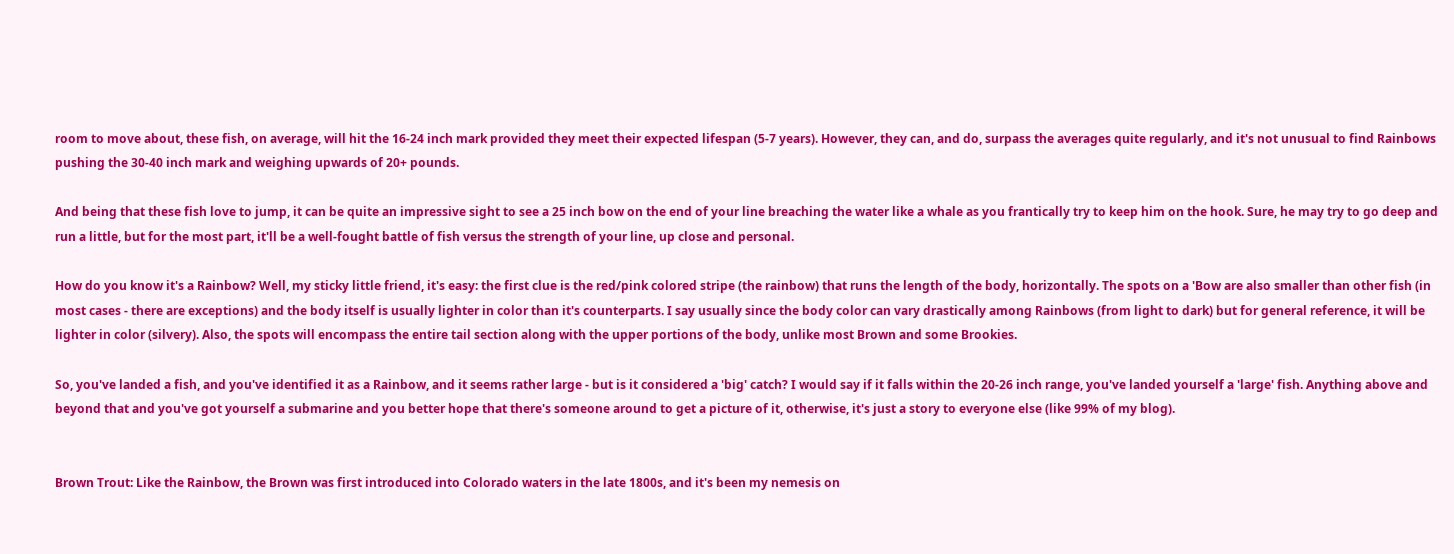room to move about, these fish, on average, will hit the 16-24 inch mark provided they meet their expected lifespan (5-7 years). However, they can, and do, surpass the averages quite regularly, and it's not unusual to find Rainbows pushing the 30-40 inch mark and weighing upwards of 20+ pounds.

And being that these fish love to jump, it can be quite an impressive sight to see a 25 inch bow on the end of your line breaching the water like a whale as you frantically try to keep him on the hook. Sure, he may try to go deep and run a little, but for the most part, it'll be a well-fought battle of fish versus the strength of your line, up close and personal.

How do you know it's a Rainbow? Well, my sticky little friend, it's easy: the first clue is the red/pink colored stripe (the rainbow) that runs the length of the body, horizontally. The spots on a 'Bow are also smaller than other fish (in most cases - there are exceptions) and the body itself is usually lighter in color than it's counterparts. I say usually since the body color can vary drastically among Rainbows (from light to dark) but for general reference, it will be lighter in color (silvery). Also, the spots will encompass the entire tail section along with the upper portions of the body, unlike most Brown and some Brookies.

So, you've landed a fish, and you've identified it as a Rainbow, and it seems rather large - but is it considered a 'big' catch? I would say if it falls within the 20-26 inch range, you've landed yourself a 'large' fish. Anything above and beyond that and you've got yourself a submarine and you better hope that there's someone around to get a picture of it, otherwise, it's just a story to everyone else (like 99% of my blog).


Brown Trout: Like the Rainbow, the Brown was first introduced into Colorado waters in the late 1800s, and it's been my nemesis on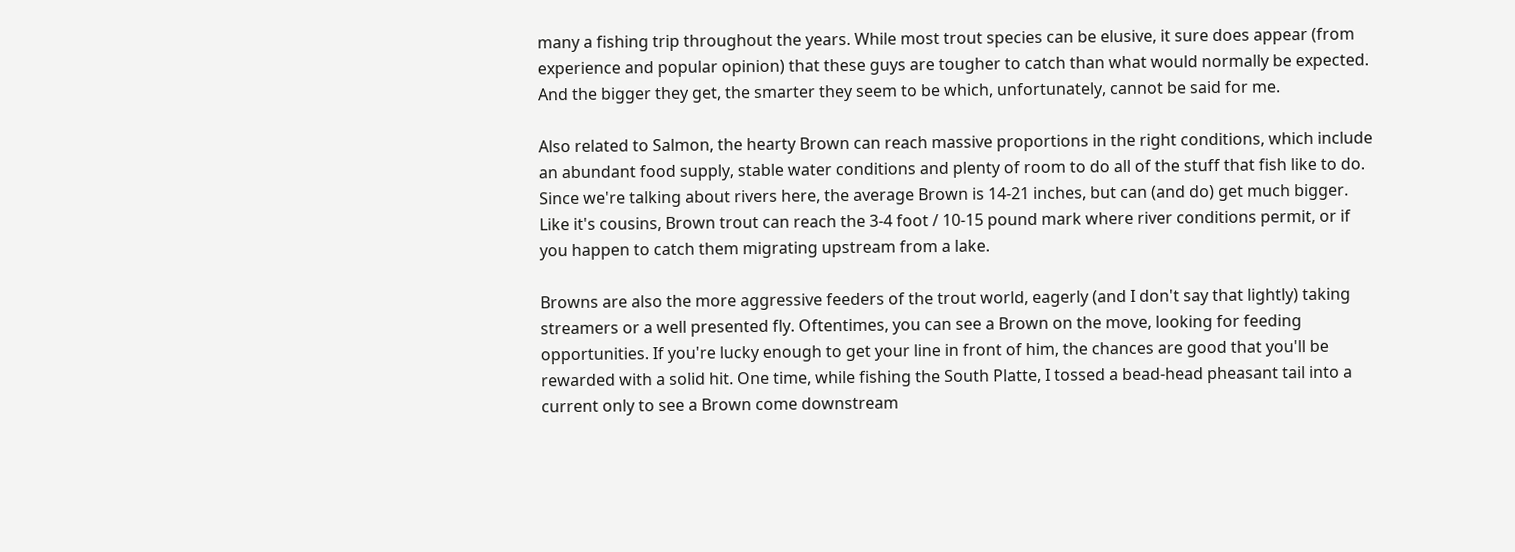many a fishing trip throughout the years. While most trout species can be elusive, it sure does appear (from experience and popular opinion) that these guys are tougher to catch than what would normally be expected. And the bigger they get, the smarter they seem to be which, unfortunately, cannot be said for me.

Also related to Salmon, the hearty Brown can reach massive proportions in the right conditions, which include an abundant food supply, stable water conditions and plenty of room to do all of the stuff that fish like to do. Since we're talking about rivers here, the average Brown is 14-21 inches, but can (and do) get much bigger. Like it's cousins, Brown trout can reach the 3-4 foot / 10-15 pound mark where river conditions permit, or if you happen to catch them migrating upstream from a lake.

Browns are also the more aggressive feeders of the trout world, eagerly (and I don't say that lightly) taking streamers or a well presented fly. Oftentimes, you can see a Brown on the move, looking for feeding opportunities. If you're lucky enough to get your line in front of him, the chances are good that you'll be rewarded with a solid hit. One time, while fishing the South Platte, I tossed a bead-head pheasant tail into a current only to see a Brown come downstream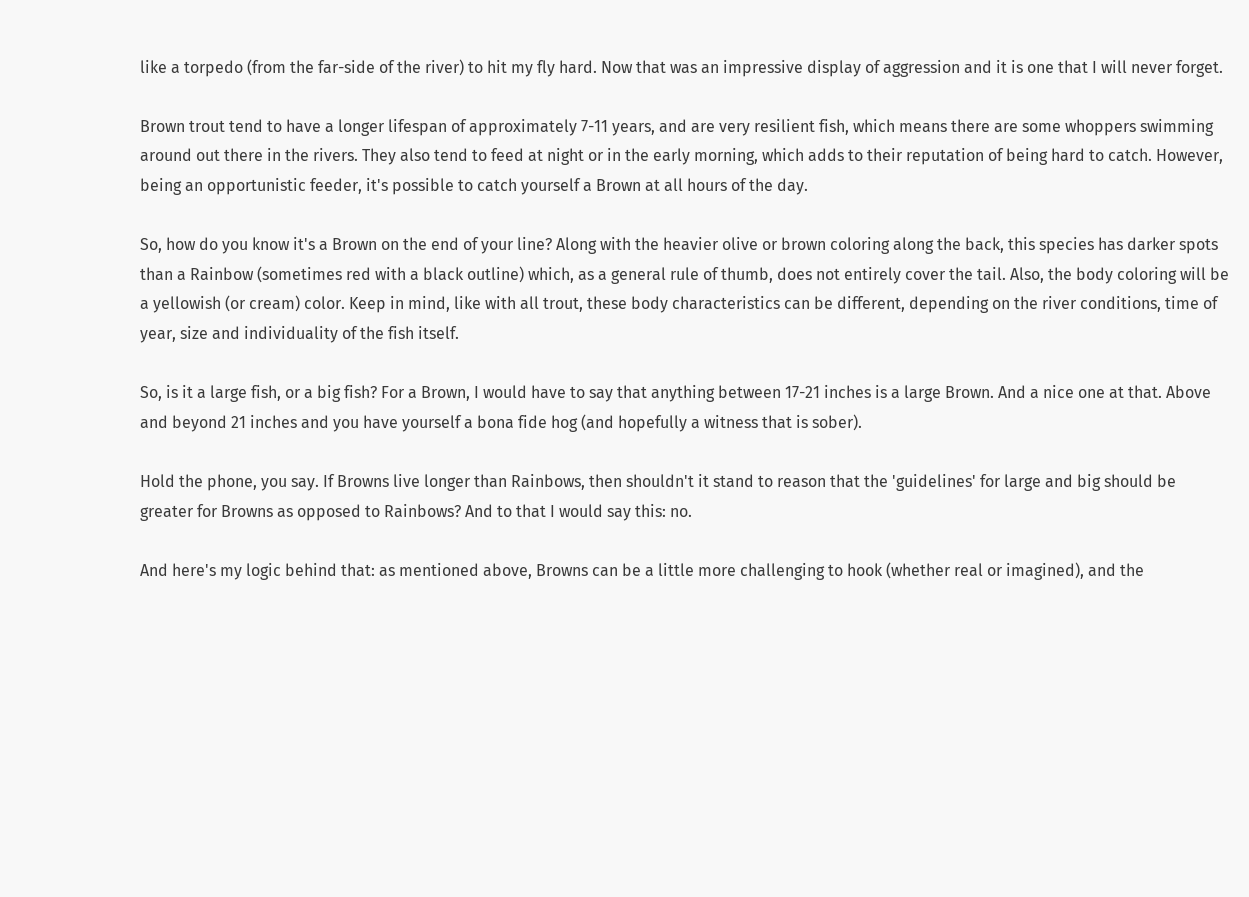like a torpedo (from the far-side of the river) to hit my fly hard. Now that was an impressive display of aggression and it is one that I will never forget.

Brown trout tend to have a longer lifespan of approximately 7-11 years, and are very resilient fish, which means there are some whoppers swimming around out there in the rivers. They also tend to feed at night or in the early morning, which adds to their reputation of being hard to catch. However, being an opportunistic feeder, it's possible to catch yourself a Brown at all hours of the day.

So, how do you know it's a Brown on the end of your line? Along with the heavier olive or brown coloring along the back, this species has darker spots than a Rainbow (sometimes red with a black outline) which, as a general rule of thumb, does not entirely cover the tail. Also, the body coloring will be a yellowish (or cream) color. Keep in mind, like with all trout, these body characteristics can be different, depending on the river conditions, time of year, size and individuality of the fish itself.

So, is it a large fish, or a big fish? For a Brown, I would have to say that anything between 17-21 inches is a large Brown. And a nice one at that. Above and beyond 21 inches and you have yourself a bona fide hog (and hopefully a witness that is sober).

Hold the phone, you say. If Browns live longer than Rainbows, then shouldn't it stand to reason that the 'guidelines' for large and big should be greater for Browns as opposed to Rainbows? And to that I would say this: no.

And here's my logic behind that: as mentioned above, Browns can be a little more challenging to hook (whether real or imagined), and the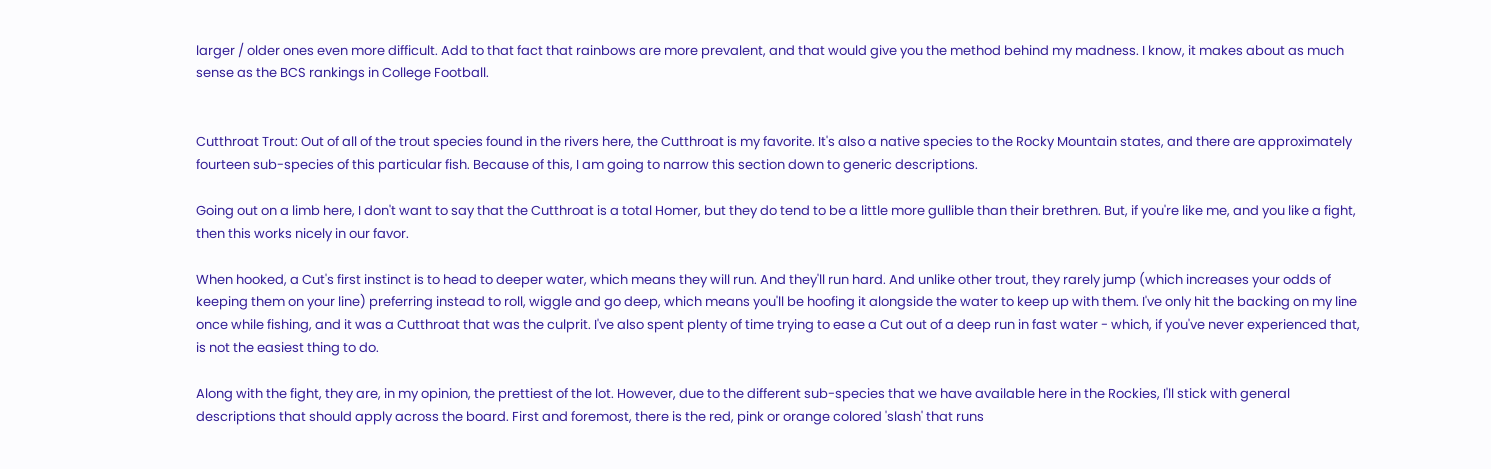larger / older ones even more difficult. Add to that fact that rainbows are more prevalent, and that would give you the method behind my madness. I know, it makes about as much sense as the BCS rankings in College Football.


Cutthroat Trout: Out of all of the trout species found in the rivers here, the Cutthroat is my favorite. It's also a native species to the Rocky Mountain states, and there are approximately fourteen sub-species of this particular fish. Because of this, I am going to narrow this section down to generic descriptions.

Going out on a limb here, I don't want to say that the Cutthroat is a total Homer, but they do tend to be a little more gullible than their brethren. But, if you're like me, and you like a fight, then this works nicely in our favor.

When hooked, a Cut's first instinct is to head to deeper water, which means they will run. And they'll run hard. And unlike other trout, they rarely jump (which increases your odds of keeping them on your line) preferring instead to roll, wiggle and go deep, which means you'll be hoofing it alongside the water to keep up with them. I've only hit the backing on my line once while fishing, and it was a Cutthroat that was the culprit. I've also spent plenty of time trying to ease a Cut out of a deep run in fast water - which, if you've never experienced that, is not the easiest thing to do.

Along with the fight, they are, in my opinion, the prettiest of the lot. However, due to the different sub-species that we have available here in the Rockies, I'll stick with general descriptions that should apply across the board. First and foremost, there is the red, pink or orange colored 'slash' that runs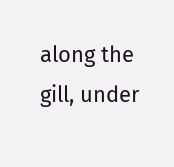along the gill, under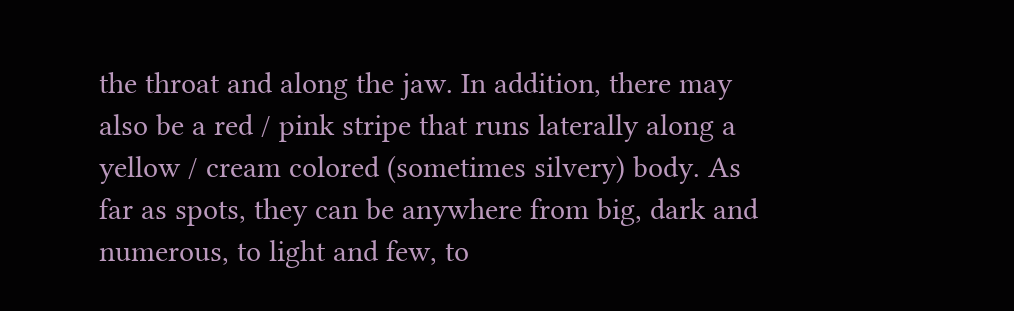the throat and along the jaw. In addition, there may also be a red / pink stripe that runs laterally along a yellow / cream colored (sometimes silvery) body. As far as spots, they can be anywhere from big, dark and numerous, to light and few, to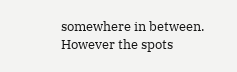somewhere in between. However the spots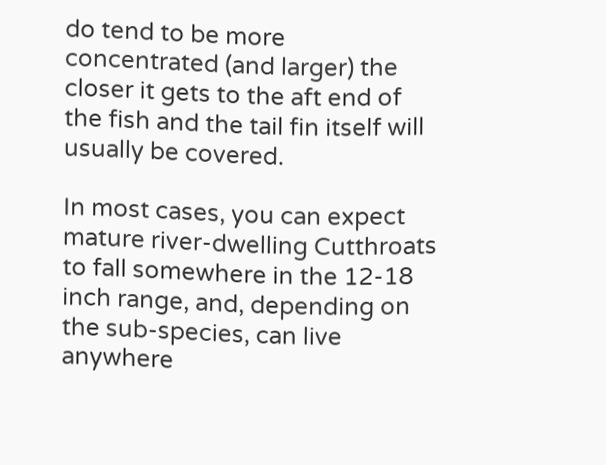do tend to be more concentrated (and larger) the closer it gets to the aft end of the fish and the tail fin itself will usually be covered.

In most cases, you can expect mature river-dwelling Cutthroats to fall somewhere in the 12-18 inch range, and, depending on the sub-species, can live anywhere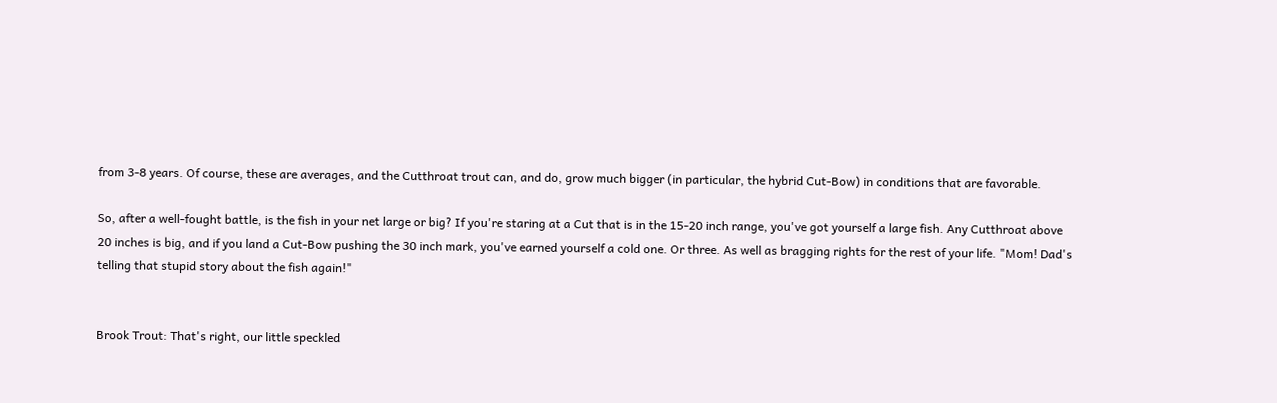from 3-8 years. Of course, these are averages, and the Cutthroat trout can, and do, grow much bigger (in particular, the hybrid Cut-Bow) in conditions that are favorable.

So, after a well-fought battle, is the fish in your net large or big? If you're staring at a Cut that is in the 15-20 inch range, you've got yourself a large fish. Any Cutthroat above 20 inches is big, and if you land a Cut-Bow pushing the 30 inch mark, you've earned yourself a cold one. Or three. As well as bragging rights for the rest of your life. "Mom! Dad's telling that stupid story about the fish again!"


Brook Trout: That's right, our little speckled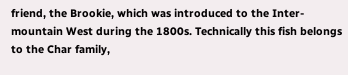friend, the Brookie, which was introduced to the Inter-mountain West during the 1800s. Technically this fish belongs to the Char family,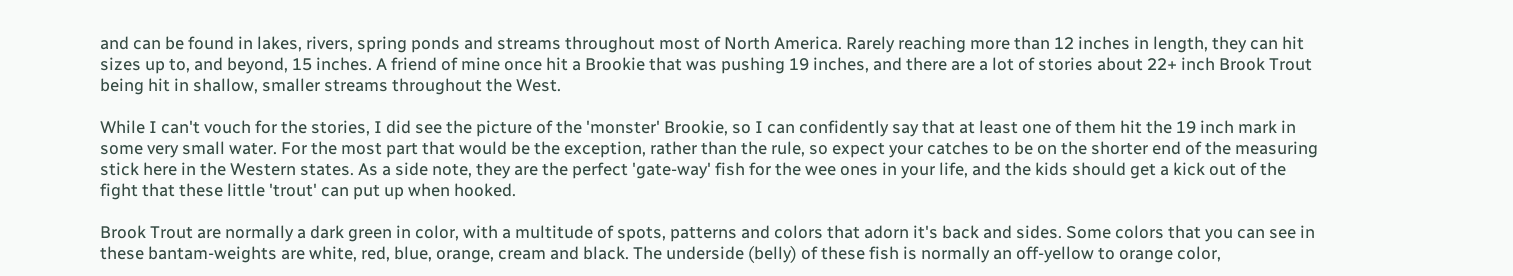and can be found in lakes, rivers, spring ponds and streams throughout most of North America. Rarely reaching more than 12 inches in length, they can hit sizes up to, and beyond, 15 inches. A friend of mine once hit a Brookie that was pushing 19 inches, and there are a lot of stories about 22+ inch Brook Trout being hit in shallow, smaller streams throughout the West.

While I can't vouch for the stories, I did see the picture of the 'monster' Brookie, so I can confidently say that at least one of them hit the 19 inch mark in some very small water. For the most part that would be the exception, rather than the rule, so expect your catches to be on the shorter end of the measuring stick here in the Western states. As a side note, they are the perfect 'gate-way' fish for the wee ones in your life, and the kids should get a kick out of the fight that these little 'trout' can put up when hooked.

Brook Trout are normally a dark green in color, with a multitude of spots, patterns and colors that adorn it's back and sides. Some colors that you can see in these bantam-weights are white, red, blue, orange, cream and black. The underside (belly) of these fish is normally an off-yellow to orange color,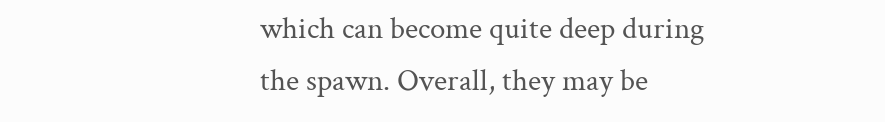which can become quite deep during the spawn. Overall, they may be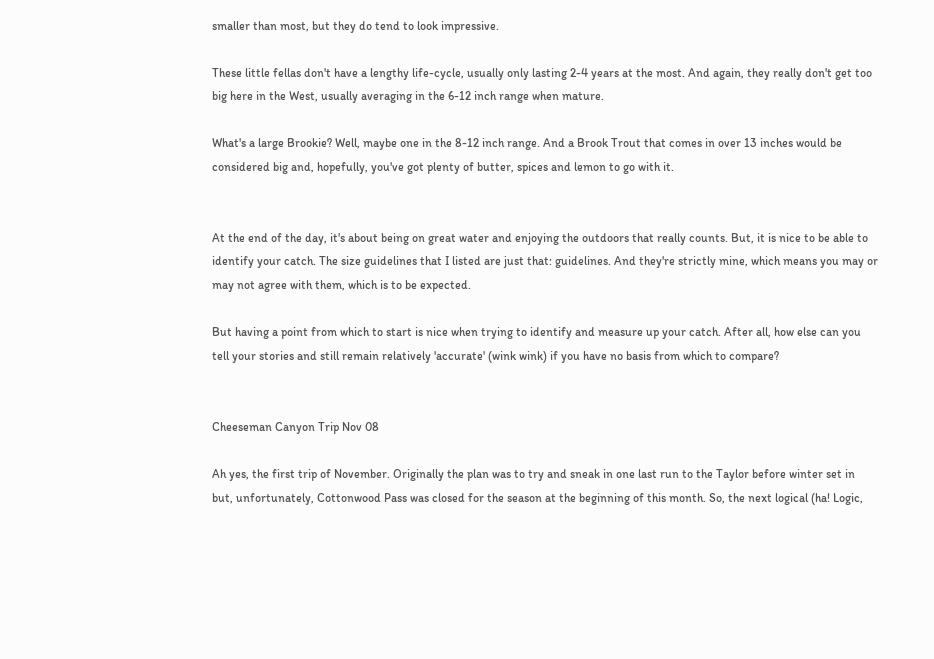smaller than most, but they do tend to look impressive.

These little fellas don't have a lengthy life-cycle, usually only lasting 2-4 years at the most. And again, they really don't get too big here in the West, usually averaging in the 6-12 inch range when mature.

What's a large Brookie? Well, maybe one in the 8-12 inch range. And a Brook Trout that comes in over 13 inches would be considered big and, hopefully, you've got plenty of butter, spices and lemon to go with it.


At the end of the day, it's about being on great water and enjoying the outdoors that really counts. But, it is nice to be able to identify your catch. The size guidelines that I listed are just that: guidelines. And they're strictly mine, which means you may or may not agree with them, which is to be expected.

But having a point from which to start is nice when trying to identify and measure up your catch. After all, how else can you tell your stories and still remain relatively 'accurate' (wink wink) if you have no basis from which to compare?


Cheeseman Canyon Trip Nov 08

Ah yes, the first trip of November. Originally the plan was to try and sneak in one last run to the Taylor before winter set in but, unfortunately, Cottonwood Pass was closed for the season at the beginning of this month. So, the next logical (ha! Logic,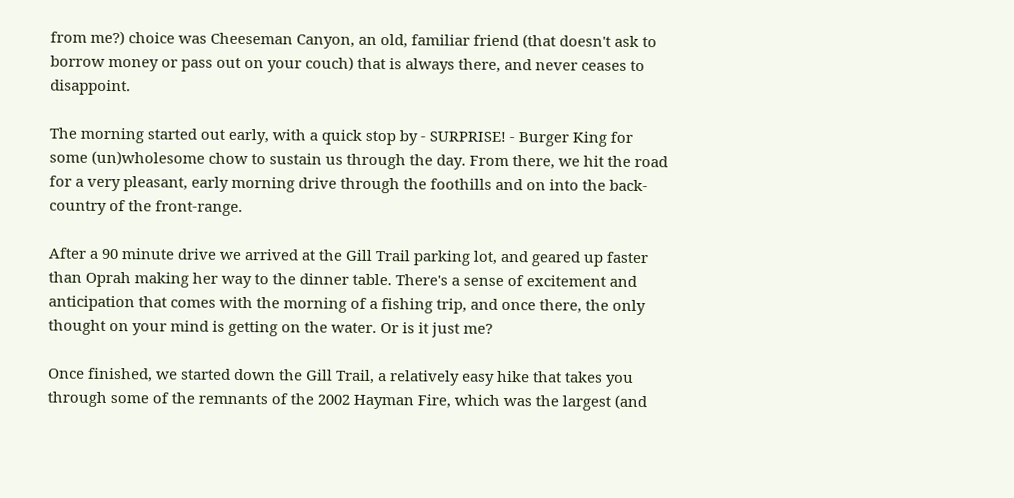from me?) choice was Cheeseman Canyon, an old, familiar friend (that doesn't ask to borrow money or pass out on your couch) that is always there, and never ceases to disappoint.

The morning started out early, with a quick stop by - SURPRISE! - Burger King for some (un)wholesome chow to sustain us through the day. From there, we hit the road for a very pleasant, early morning drive through the foothills and on into the back-country of the front-range.

After a 90 minute drive we arrived at the Gill Trail parking lot, and geared up faster than Oprah making her way to the dinner table. There's a sense of excitement and anticipation that comes with the morning of a fishing trip, and once there, the only thought on your mind is getting on the water. Or is it just me?

Once finished, we started down the Gill Trail, a relatively easy hike that takes you through some of the remnants of the 2002 Hayman Fire, which was the largest (and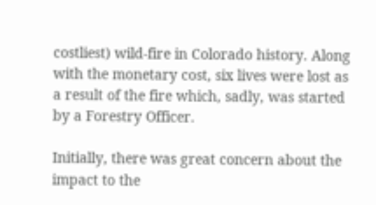costliest) wild-fire in Colorado history. Along with the monetary cost, six lives were lost as a result of the fire which, sadly, was started by a Forestry Officer.

Initially, there was great concern about the impact to the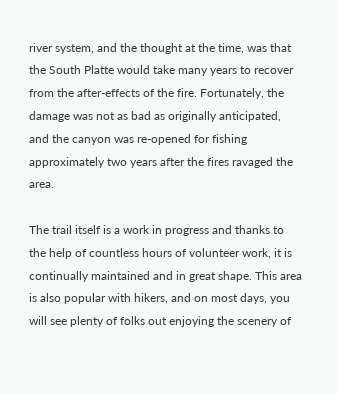river system, and the thought at the time, was that the South Platte would take many years to recover from the after-effects of the fire. Fortunately, the damage was not as bad as originally anticipated, and the canyon was re-opened for fishing approximately two years after the fires ravaged the area.

The trail itself is a work in progress and thanks to the help of countless hours of volunteer work, it is continually maintained and in great shape. This area is also popular with hikers, and on most days, you will see plenty of folks out enjoying the scenery of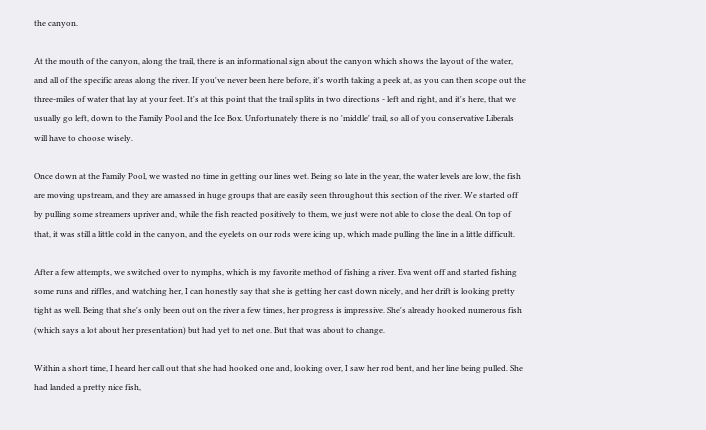the canyon.

At the mouth of the canyon, along the trail, there is an informational sign about the canyon which shows the layout of the water, and all of the specific areas along the river. If you've never been here before, it's worth taking a peek at, as you can then scope out the three-miles of water that lay at your feet. It's at this point that the trail splits in two directions - left and right, and it's here, that we usually go left, down to the Family Pool and the Ice Box. Unfortunately there is no 'middle' trail, so all of you conservative Liberals will have to choose wisely.

Once down at the Family Pool, we wasted no time in getting our lines wet. Being so late in the year, the water levels are low, the fish are moving upstream, and they are amassed in huge groups that are easily seen throughout this section of the river. We started off by pulling some streamers upriver and, while the fish reacted positively to them, we just were not able to close the deal. On top of that, it was still a little cold in the canyon, and the eyelets on our rods were icing up, which made pulling the line in a little difficult.

After a few attempts, we switched over to nymphs, which is my favorite method of fishing a river. Eva went off and started fishing some runs and riffles, and watching her, I can honestly say that she is getting her cast down nicely, and her drift is looking pretty tight as well. Being that she's only been out on the river a few times, her progress is impressive. She's already hooked numerous fish (which says a lot about her presentation) but had yet to net one. But that was about to change.

Within a short time, I heard her call out that she had hooked one and, looking over, I saw her rod bent, and her line being pulled. She had landed a pretty nice fish,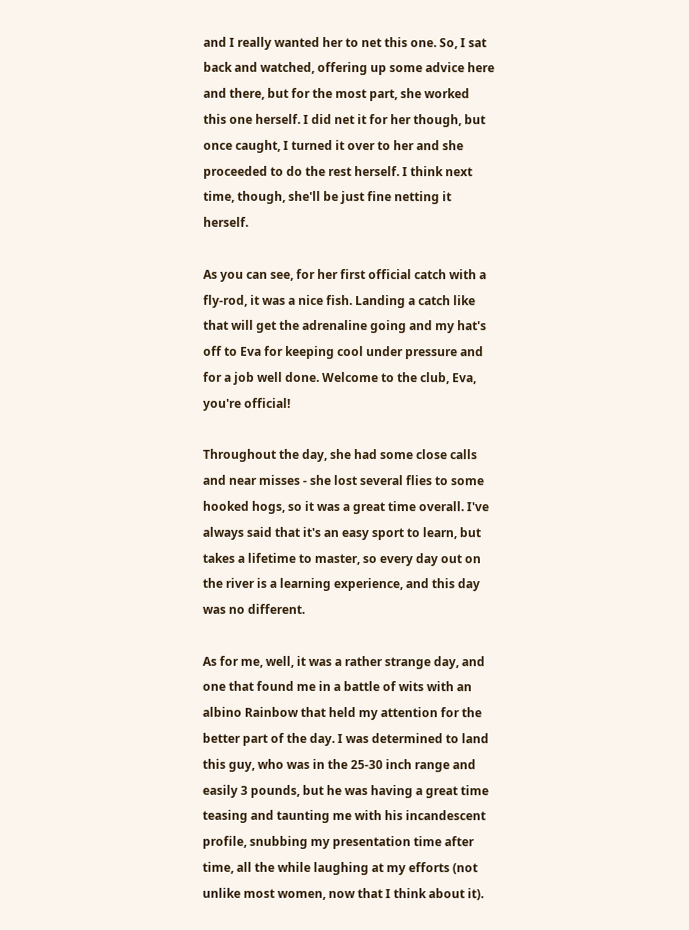and I really wanted her to net this one. So, I sat back and watched, offering up some advice here and there, but for the most part, she worked this one herself. I did net it for her though, but once caught, I turned it over to her and she proceeded to do the rest herself. I think next time, though, she'll be just fine netting it herself.

As you can see, for her first official catch with a fly-rod, it was a nice fish. Landing a catch like that will get the adrenaline going and my hat's off to Eva for keeping cool under pressure and for a job well done. Welcome to the club, Eva, you're official!

Throughout the day, she had some close calls and near misses - she lost several flies to some hooked hogs, so it was a great time overall. I've always said that it's an easy sport to learn, but takes a lifetime to master, so every day out on the river is a learning experience, and this day was no different.

As for me, well, it was a rather strange day, and one that found me in a battle of wits with an albino Rainbow that held my attention for the better part of the day. I was determined to land this guy, who was in the 25-30 inch range and easily 3 pounds, but he was having a great time teasing and taunting me with his incandescent profile, snubbing my presentation time after time, all the while laughing at my efforts (not unlike most women, now that I think about it).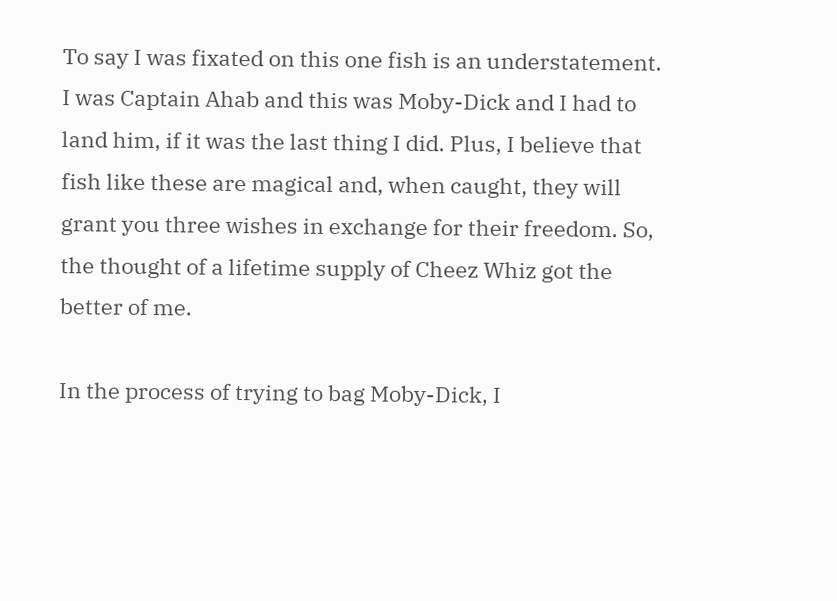To say I was fixated on this one fish is an understatement. I was Captain Ahab and this was Moby-Dick and I had to land him, if it was the last thing I did. Plus, I believe that fish like these are magical and, when caught, they will grant you three wishes in exchange for their freedom. So, the thought of a lifetime supply of Cheez Whiz got the better of me.

In the process of trying to bag Moby-Dick, I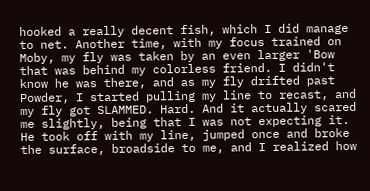hooked a really decent fish, which I did manage to net. Another time, with my focus trained on Moby, my fly was taken by an even larger 'Bow that was behind my colorless friend. I didn't know he was there, and as my fly drifted past Powder, I started pulling my line to recast, and my fly got SLAMMED. Hard. And it actually scared me slightly, being that I was not expecting it. He took off with my line, jumped once and broke the surface, broadside to me, and I realized how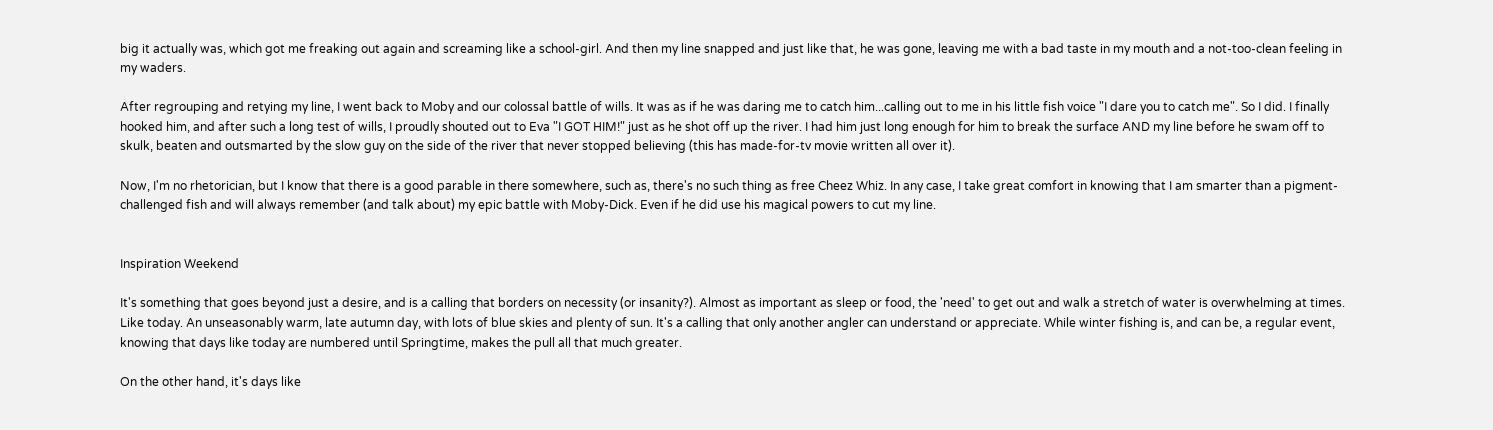big it actually was, which got me freaking out again and screaming like a school-girl. And then my line snapped and just like that, he was gone, leaving me with a bad taste in my mouth and a not-too-clean feeling in my waders.

After regrouping and retying my line, I went back to Moby and our colossal battle of wills. It was as if he was daring me to catch him...calling out to me in his little fish voice "I dare you to catch me". So I did. I finally hooked him, and after such a long test of wills, I proudly shouted out to Eva "I GOT HIM!" just as he shot off up the river. I had him just long enough for him to break the surface AND my line before he swam off to skulk, beaten and outsmarted by the slow guy on the side of the river that never stopped believing (this has made-for-tv movie written all over it).

Now, I'm no rhetorician, but I know that there is a good parable in there somewhere, such as, there's no such thing as free Cheez Whiz. In any case, I take great comfort in knowing that I am smarter than a pigment-challenged fish and will always remember (and talk about) my epic battle with Moby-Dick. Even if he did use his magical powers to cut my line.


Inspiration Weekend

It's something that goes beyond just a desire, and is a calling that borders on necessity (or insanity?). Almost as important as sleep or food, the 'need' to get out and walk a stretch of water is overwhelming at times. Like today. An unseasonably warm, late autumn day, with lots of blue skies and plenty of sun. It's a calling that only another angler can understand or appreciate. While winter fishing is, and can be, a regular event, knowing that days like today are numbered until Springtime, makes the pull all that much greater.

On the other hand, it's days like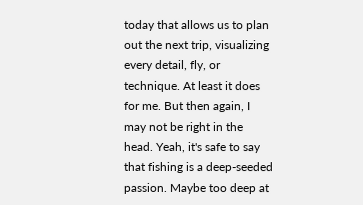today that allows us to plan out the next trip, visualizing every detail, fly, or technique. At least it does for me. But then again, I may not be right in the head. Yeah, it's safe to say that fishing is a deep-seeded passion. Maybe too deep at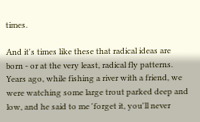times.

And it's times like these that radical ideas are born - or at the very least, radical fly patterns. Years ago, while fishing a river with a friend, we were watching some large trout parked deep and low, and he said to me 'forget it, you'll never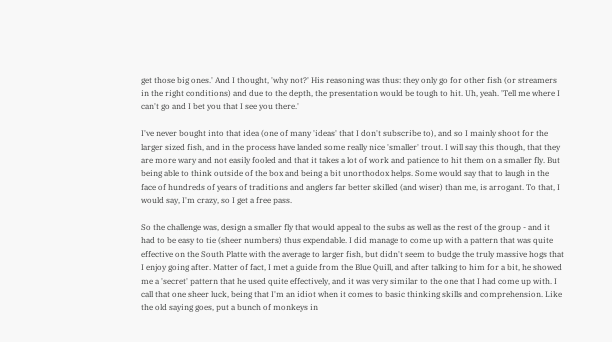get those big ones.' And I thought, 'why not?' His reasoning was thus: they only go for other fish (or streamers in the right conditions) and due to the depth, the presentation would be tough to hit. Uh, yeah. 'Tell me where I can't go and I bet you that I see you there.'

I've never bought into that idea (one of many 'ideas' that I don't subscribe to), and so I mainly shoot for the larger sized fish, and in the process have landed some really nice 'smaller' trout. I will say this though, that they are more wary and not easily fooled and that it takes a lot of work and patience to hit them on a smaller fly. But being able to think outside of the box and being a bit unorthodox helps. Some would say that to laugh in the face of hundreds of years of traditions and anglers far better skilled (and wiser) than me, is arrogant. To that, I would say, I'm crazy, so I get a free pass.

So the challenge was, design a smaller fly that would appeal to the subs as well as the rest of the group - and it had to be easy to tie (sheer numbers) thus expendable. I did manage to come up with a pattern that was quite effective on the South Platte with the average to larger fish, but didn't seem to budge the truly massive hogs that I enjoy going after. Matter of fact, I met a guide from the Blue Quill, and after talking to him for a bit, he showed me a 'secret' pattern that he used quite effectively, and it was very similar to the one that I had come up with. I call that one sheer luck, being that I'm an idiot when it comes to basic thinking skills and comprehension. Like the old saying goes, put a bunch of monkeys in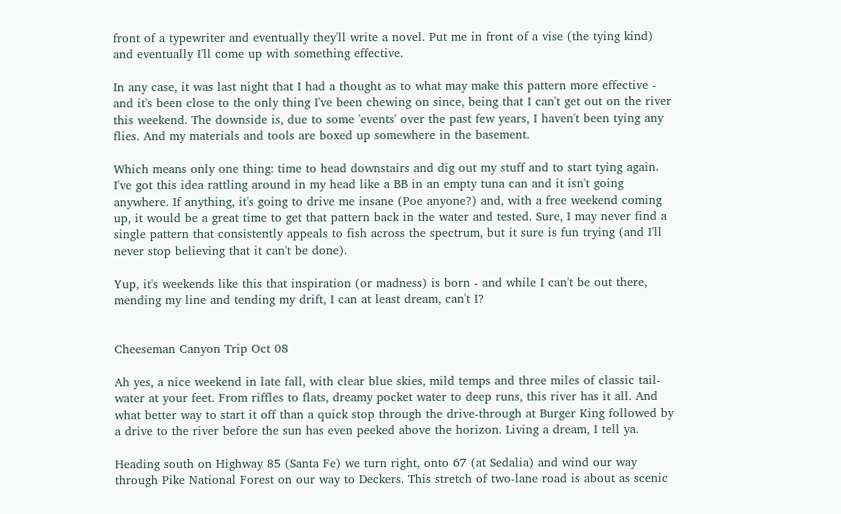front of a typewriter and eventually they'll write a novel. Put me in front of a vise (the tying kind) and eventually I'll come up with something effective.

In any case, it was last night that I had a thought as to what may make this pattern more effective - and it's been close to the only thing I've been chewing on since, being that I can't get out on the river this weekend. The downside is, due to some 'events' over the past few years, I haven't been tying any flies. And my materials and tools are boxed up somewhere in the basement.

Which means only one thing: time to head downstairs and dig out my stuff and to start tying again. I've got this idea rattling around in my head like a BB in an empty tuna can and it isn't going anywhere. If anything, it's going to drive me insane (Poe anyone?) and, with a free weekend coming up, it would be a great time to get that pattern back in the water and tested. Sure, I may never find a single pattern that consistently appeals to fish across the spectrum, but it sure is fun trying (and I'll never stop believing that it can't be done).

Yup, it's weekends like this that inspiration (or madness) is born - and while I can't be out there, mending my line and tending my drift, I can at least dream, can't I?


Cheeseman Canyon Trip Oct 08

Ah yes, a nice weekend in late fall, with clear blue skies, mild temps and three miles of classic tail-water at your feet. From riffles to flats, dreamy pocket water to deep runs, this river has it all. And what better way to start it off than a quick stop through the drive-through at Burger King followed by a drive to the river before the sun has even peeked above the horizon. Living a dream, I tell ya.

Heading south on Highway 85 (Santa Fe) we turn right, onto 67 (at Sedalia) and wind our way through Pike National Forest on our way to Deckers. This stretch of two-lane road is about as scenic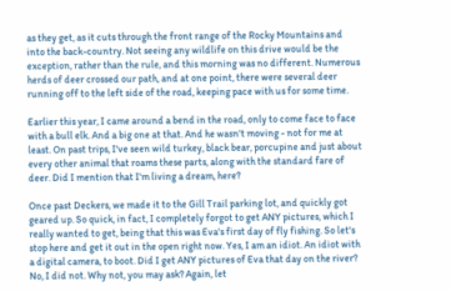as they get, as it cuts through the front range of the Rocky Mountains and into the back-country. Not seeing any wildlife on this drive would be the exception, rather than the rule, and this morning was no different. Numerous herds of deer crossed our path, and at one point, there were several deer running off to the left side of the road, keeping pace with us for some time.

Earlier this year, I came around a bend in the road, only to come face to face with a bull elk. And a big one at that. And he wasn't moving - not for me at least. On past trips, I've seen wild turkey, black bear, porcupine and just about every other animal that roams these parts, along with the standard fare of deer. Did I mention that I'm living a dream, here?

Once past Deckers, we made it to the Gill Trail parking lot, and quickly got geared up. So quick, in fact, I completely forgot to get ANY pictures, which I really wanted to get, being that this was Eva's first day of fly fishing. So let's stop here and get it out in the open right now. Yes, I am an idiot. An idiot with a digital camera, to boot. Did I get ANY pictures of Eva that day on the river? No, I did not. Why not, you may ask? Again, let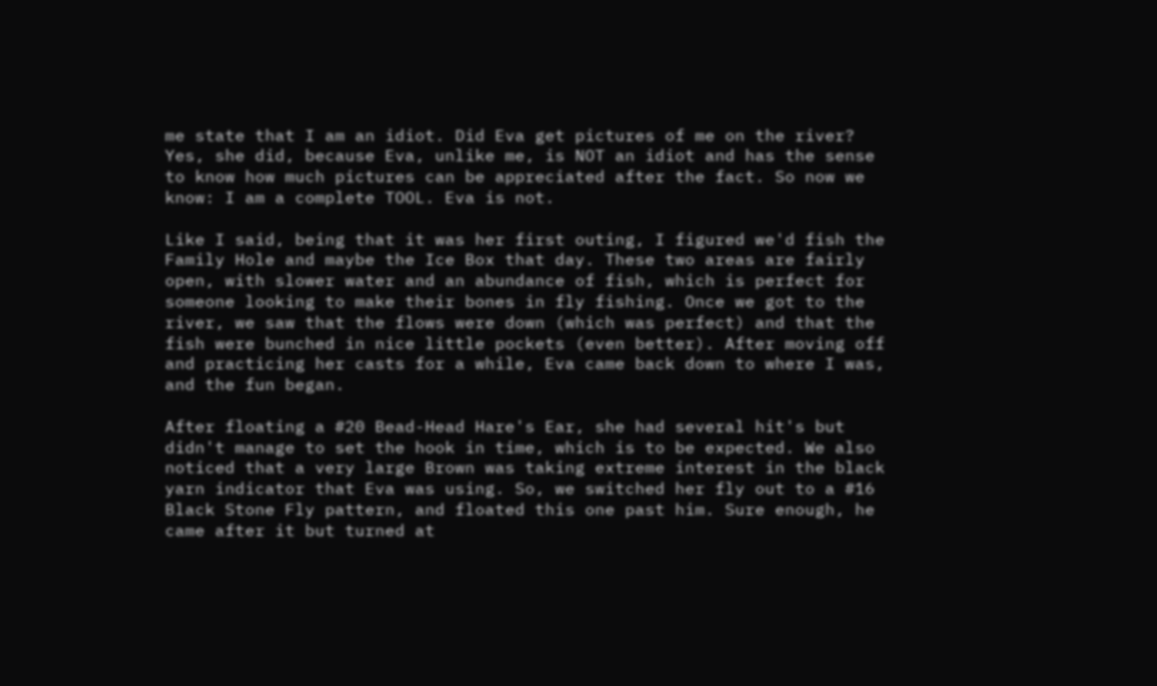me state that I am an idiot. Did Eva get pictures of me on the river? Yes, she did, because Eva, unlike me, is NOT an idiot and has the sense to know how much pictures can be appreciated after the fact. So now we know: I am a complete TOOL. Eva is not.

Like I said, being that it was her first outing, I figured we'd fish the Family Hole and maybe the Ice Box that day. These two areas are fairly open, with slower water and an abundance of fish, which is perfect for someone looking to make their bones in fly fishing. Once we got to the river, we saw that the flows were down (which was perfect) and that the fish were bunched in nice little pockets (even better). After moving off and practicing her casts for a while, Eva came back down to where I was, and the fun began.

After floating a #20 Bead-Head Hare's Ear, she had several hit's but didn't manage to set the hook in time, which is to be expected. We also noticed that a very large Brown was taking extreme interest in the black yarn indicator that Eva was using. So, we switched her fly out to a #16 Black Stone Fly pattern, and floated this one past him. Sure enough, he came after it but turned at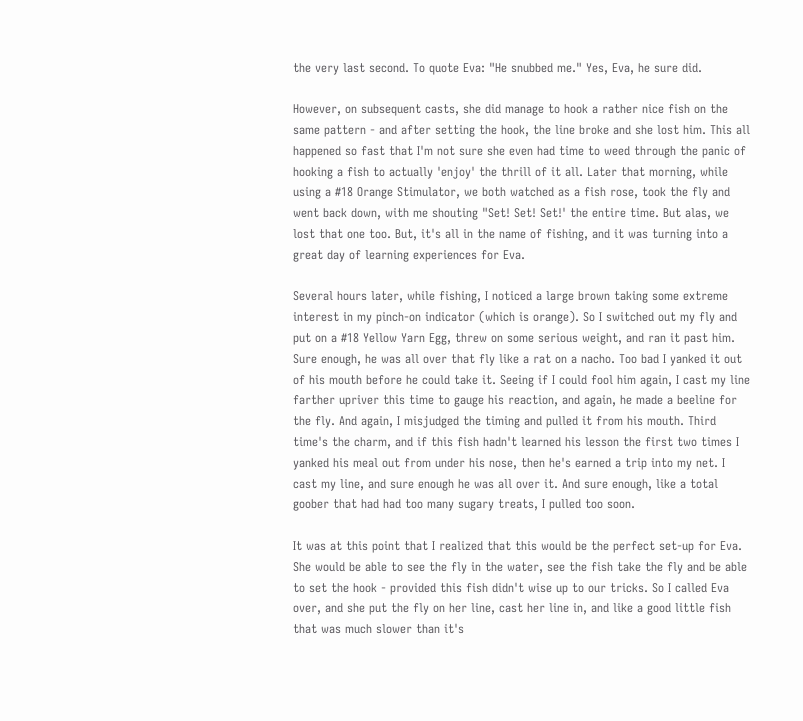the very last second. To quote Eva: "He snubbed me." Yes, Eva, he sure did.

However, on subsequent casts, she did manage to hook a rather nice fish on the same pattern - and after setting the hook, the line broke and she lost him. This all happened so fast that I'm not sure she even had time to weed through the panic of hooking a fish to actually 'enjoy' the thrill of it all. Later that morning, while using a #18 Orange Stimulator, we both watched as a fish rose, took the fly and went back down, with me shouting "Set! Set! Set!' the entire time. But alas, we lost that one too. But, it's all in the name of fishing, and it was turning into a great day of learning experiences for Eva.

Several hours later, while fishing, I noticed a large brown taking some extreme interest in my pinch-on indicator (which is orange). So I switched out my fly and put on a #18 Yellow Yarn Egg, threw on some serious weight, and ran it past him. Sure enough, he was all over that fly like a rat on a nacho. Too bad I yanked it out of his mouth before he could take it. Seeing if I could fool him again, I cast my line farther upriver this time to gauge his reaction, and again, he made a beeline for the fly. And again, I misjudged the timing and pulled it from his mouth. Third time's the charm, and if this fish hadn't learned his lesson the first two times I yanked his meal out from under his nose, then he's earned a trip into my net. I cast my line, and sure enough he was all over it. And sure enough, like a total goober that had had too many sugary treats, I pulled too soon.

It was at this point that I realized that this would be the perfect set-up for Eva. She would be able to see the fly in the water, see the fish take the fly and be able to set the hook - provided this fish didn't wise up to our tricks. So I called Eva over, and she put the fly on her line, cast her line in, and like a good little fish that was much slower than it's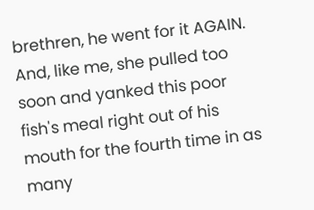brethren, he went for it AGAIN. And, like me, she pulled too soon and yanked this poor fish's meal right out of his mouth for the fourth time in as many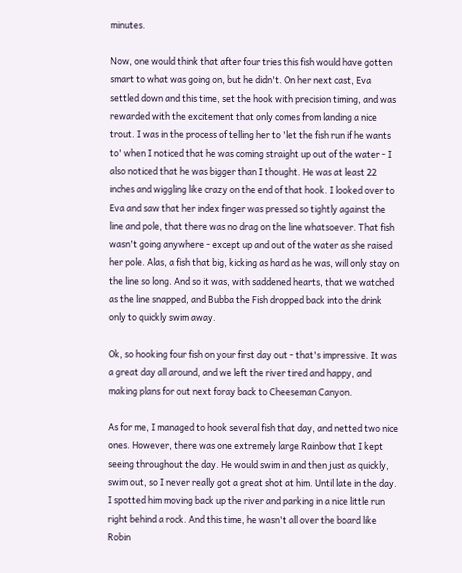minutes.

Now, one would think that after four tries this fish would have gotten smart to what was going on, but he didn't. On her next cast, Eva settled down and this time, set the hook with precision timing, and was rewarded with the excitement that only comes from landing a nice trout. I was in the process of telling her to 'let the fish run if he wants to' when I noticed that he was coming straight up out of the water - I also noticed that he was bigger than I thought. He was at least 22 inches and wiggling like crazy on the end of that hook. I looked over to Eva and saw that her index finger was pressed so tightly against the line and pole, that there was no drag on the line whatsoever. That fish wasn't going anywhere - except up and out of the water as she raised her pole. Alas, a fish that big, kicking as hard as he was, will only stay on the line so long. And so it was, with saddened hearts, that we watched as the line snapped, and Bubba the Fish dropped back into the drink only to quickly swim away.

Ok, so hooking four fish on your first day out - that's impressive. It was a great day all around, and we left the river tired and happy, and making plans for out next foray back to Cheeseman Canyon.

As for me, I managed to hook several fish that day, and netted two nice ones. However, there was one extremely large Rainbow that I kept seeing throughout the day. He would swim in and then just as quickly, swim out, so I never really got a great shot at him. Until late in the day. I spotted him moving back up the river and parking in a nice little run right behind a rock. And this time, he wasn't all over the board like Robin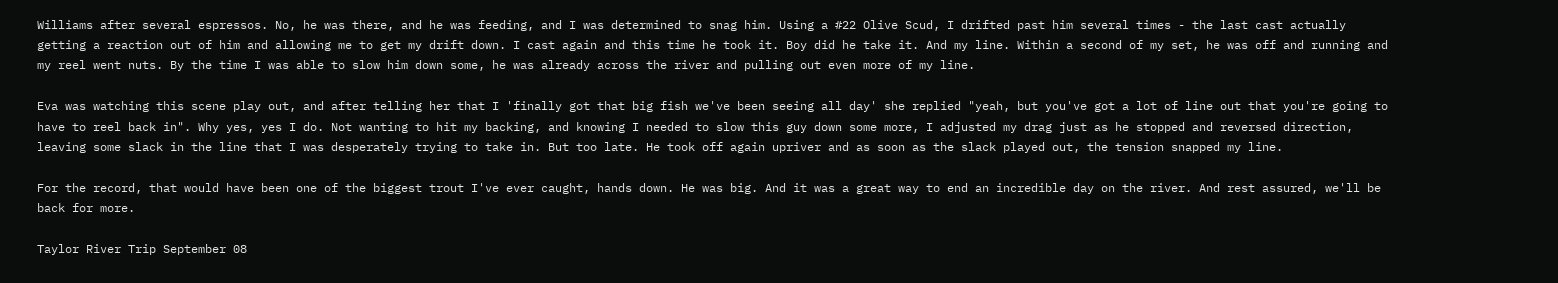Williams after several espressos. No, he was there, and he was feeding, and I was determined to snag him. Using a #22 Olive Scud, I drifted past him several times - the last cast actually getting a reaction out of him and allowing me to get my drift down. I cast again and this time he took it. Boy did he take it. And my line. Within a second of my set, he was off and running and my reel went nuts. By the time I was able to slow him down some, he was already across the river and pulling out even more of my line.

Eva was watching this scene play out, and after telling her that I 'finally got that big fish we've been seeing all day' she replied "yeah, but you've got a lot of line out that you're going to have to reel back in". Why yes, yes I do. Not wanting to hit my backing, and knowing I needed to slow this guy down some more, I adjusted my drag just as he stopped and reversed direction, leaving some slack in the line that I was desperately trying to take in. But too late. He took off again upriver and as soon as the slack played out, the tension snapped my line.

For the record, that would have been one of the biggest trout I've ever caught, hands down. He was big. And it was a great way to end an incredible day on the river. And rest assured, we'll be back for more.

Taylor River Trip September 08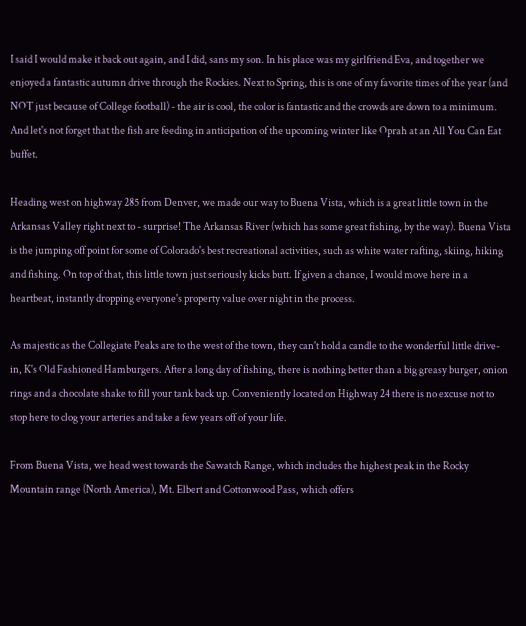I said I would make it back out again, and I did, sans my son. In his place was my girlfriend Eva, and together we enjoyed a fantastic autumn drive through the Rockies. Next to Spring, this is one of my favorite times of the year (and NOT just because of College football) - the air is cool, the color is fantastic and the crowds are down to a minimum. And let's not forget that the fish are feeding in anticipation of the upcoming winter like Oprah at an All You Can Eat buffet.

Heading west on highway 285 from Denver, we made our way to Buena Vista, which is a great little town in the Arkansas Valley right next to - surprise! The Arkansas River (which has some great fishing, by the way). Buena Vista is the jumping off point for some of Colorado's best recreational activities, such as white water rafting, skiing, hiking and fishing. On top of that, this little town just seriously kicks butt. If given a chance, I would move here in a heartbeat, instantly dropping everyone's property value over night in the process.

As majestic as the Collegiate Peaks are to the west of the town, they can't hold a candle to the wonderful little drive-in, K's Old Fashioned Hamburgers. After a long day of fishing, there is nothing better than a big greasy burger, onion rings and a chocolate shake to fill your tank back up. Conveniently located on Highway 24 there is no excuse not to stop here to clog your arteries and take a few years off of your life.

From Buena Vista, we head west towards the Sawatch Range, which includes the highest peak in the Rocky Mountain range (North America), Mt. Elbert and Cottonwood Pass, which offers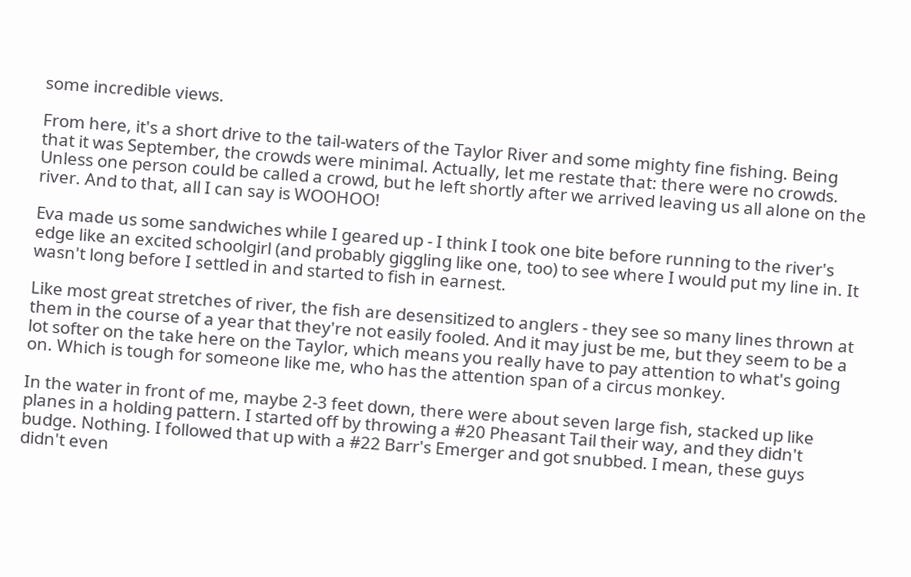some incredible views.

From here, it's a short drive to the tail-waters of the Taylor River and some mighty fine fishing. Being that it was September, the crowds were minimal. Actually, let me restate that: there were no crowds. Unless one person could be called a crowd, but he left shortly after we arrived leaving us all alone on the river. And to that, all I can say is WOOHOO!

Eva made us some sandwiches while I geared up - I think I took one bite before running to the river's edge like an excited schoolgirl (and probably giggling like one, too) to see where I would put my line in. It wasn't long before I settled in and started to fish in earnest.

Like most great stretches of river, the fish are desensitized to anglers - they see so many lines thrown at them in the course of a year that they're not easily fooled. And it may just be me, but they seem to be a lot softer on the take here on the Taylor, which means you really have to pay attention to what's going on. Which is tough for someone like me, who has the attention span of a circus monkey.

In the water in front of me, maybe 2-3 feet down, there were about seven large fish, stacked up like planes in a holding pattern. I started off by throwing a #20 Pheasant Tail their way, and they didn't budge. Nothing. I followed that up with a #22 Barr's Emerger and got snubbed. I mean, these guys didn't even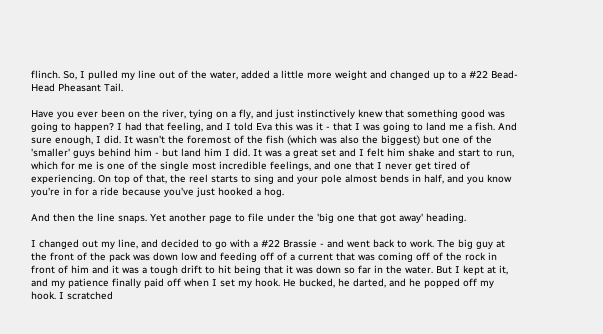flinch. So, I pulled my line out of the water, added a little more weight and changed up to a #22 Bead-Head Pheasant Tail.

Have you ever been on the river, tying on a fly, and just instinctively knew that something good was going to happen? I had that feeling, and I told Eva this was it - that I was going to land me a fish. And sure enough, I did. It wasn't the foremost of the fish (which was also the biggest) but one of the 'smaller' guys behind him - but land him I did. It was a great set and I felt him shake and start to run, which for me is one of the single most incredible feelings, and one that I never get tired of experiencing. On top of that, the reel starts to sing and your pole almost bends in half, and you know you're in for a ride because you've just hooked a hog.

And then the line snaps. Yet another page to file under the 'big one that got away' heading.

I changed out my line, and decided to go with a #22 Brassie - and went back to work. The big guy at the front of the pack was down low and feeding off of a current that was coming off of the rock in front of him and it was a tough drift to hit being that it was down so far in the water. But I kept at it, and my patience finally paid off when I set my hook. He bucked, he darted, and he popped off my hook. I scratched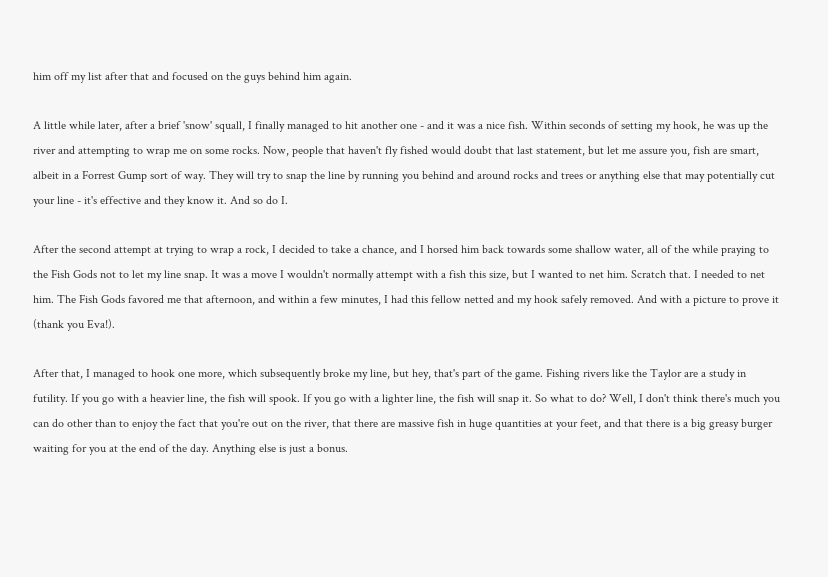him off my list after that and focused on the guys behind him again.

A little while later, after a brief 'snow' squall, I finally managed to hit another one - and it was a nice fish. Within seconds of setting my hook, he was up the river and attempting to wrap me on some rocks. Now, people that haven't fly fished would doubt that last statement, but let me assure you, fish are smart, albeit in a Forrest Gump sort of way. They will try to snap the line by running you behind and around rocks and trees or anything else that may potentially cut your line - it's effective and they know it. And so do I.

After the second attempt at trying to wrap a rock, I decided to take a chance, and I horsed him back towards some shallow water, all of the while praying to the Fish Gods not to let my line snap. It was a move I wouldn't normally attempt with a fish this size, but I wanted to net him. Scratch that. I needed to net him. The Fish Gods favored me that afternoon, and within a few minutes, I had this fellow netted and my hook safely removed. And with a picture to prove it (thank you Eva!).

After that, I managed to hook one more, which subsequently broke my line, but hey, that's part of the game. Fishing rivers like the Taylor are a study in futility. If you go with a heavier line, the fish will spook. If you go with a lighter line, the fish will snap it. So what to do? Well, I don't think there's much you can do other than to enjoy the fact that you're out on the river, that there are massive fish in huge quantities at your feet, and that there is a big greasy burger waiting for you at the end of the day. Anything else is just a bonus.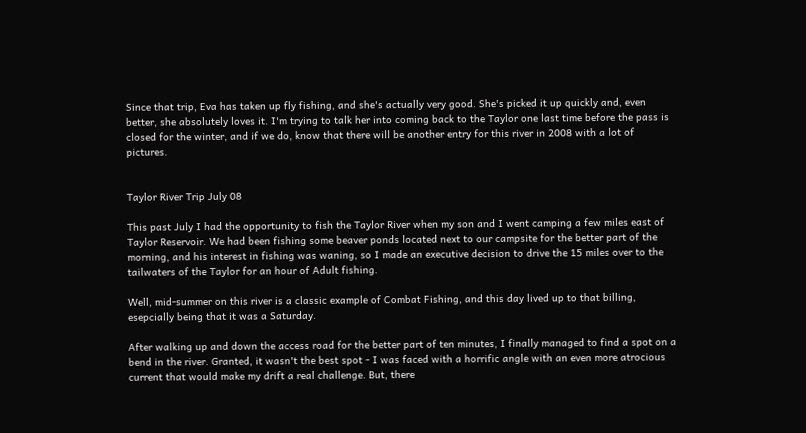Since that trip, Eva has taken up fly fishing, and she's actually very good. She's picked it up quickly and, even better, she absolutely loves it. I'm trying to talk her into coming back to the Taylor one last time before the pass is closed for the winter, and if we do, know that there will be another entry for this river in 2008 with a lot of pictures.


Taylor River Trip July 08

This past July I had the opportunity to fish the Taylor River when my son and I went camping a few miles east of Taylor Reservoir. We had been fishing some beaver ponds located next to our campsite for the better part of the morning, and his interest in fishing was waning, so I made an executive decision to drive the 15 miles over to the tailwaters of the Taylor for an hour of Adult fishing.

Well, mid-summer on this river is a classic example of Combat Fishing, and this day lived up to that billing, esepcially being that it was a Saturday.

After walking up and down the access road for the better part of ten minutes, I finally managed to find a spot on a bend in the river. Granted, it wasn't the best spot - I was faced with a horrific angle with an even more atrocious current that would make my drift a real challenge. But, there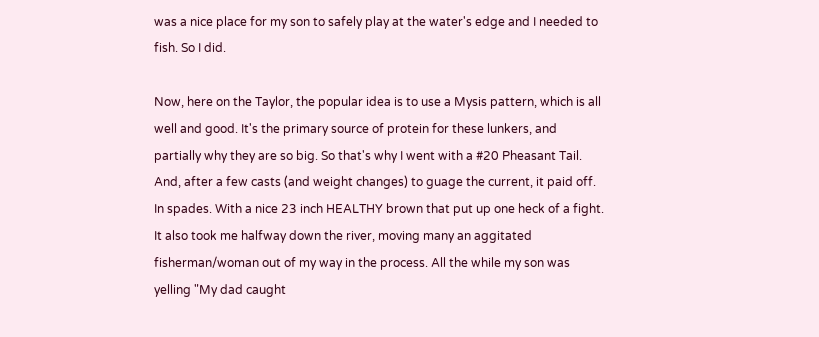was a nice place for my son to safely play at the water's edge and I needed to fish. So I did.

Now, here on the Taylor, the popular idea is to use a Mysis pattern, which is all well and good. It's the primary source of protein for these lunkers, and partially why they are so big. So that's why I went with a #20 Pheasant Tail. And, after a few casts (and weight changes) to guage the current, it paid off. In spades. With a nice 23 inch HEALTHY brown that put up one heck of a fight. It also took me halfway down the river, moving many an aggitated fisherman/woman out of my way in the process. All the while my son was yelling "My dad caught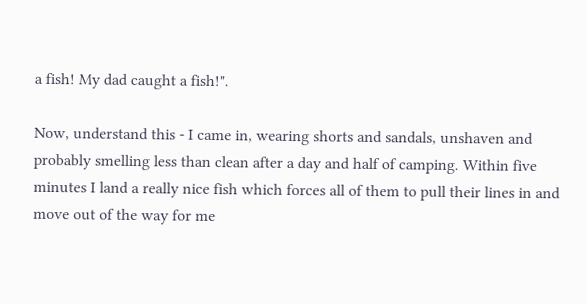a fish! My dad caught a fish!".

Now, understand this - I came in, wearing shorts and sandals, unshaven and probably smelling less than clean after a day and half of camping. Within five minutes I land a really nice fish which forces all of them to pull their lines in and move out of the way for me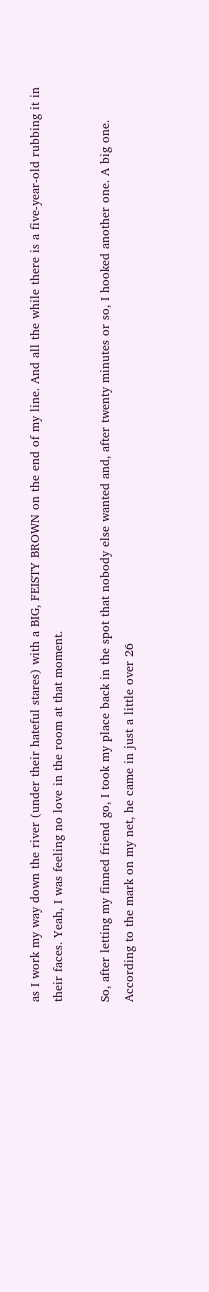as I work my way down the river (under their hateful stares) with a BIG, FEISTY BROWN on the end of my line. And all the while there is a five-year-old rubbing it in their faces. Yeah, I was feeling no love in the room at that moment.

So, after letting my finned friend go, I took my place back in the spot that nobody else wanted and, after twenty minutes or so, I hooked another one. A big one. According to the mark on my net, he came in just a little over 26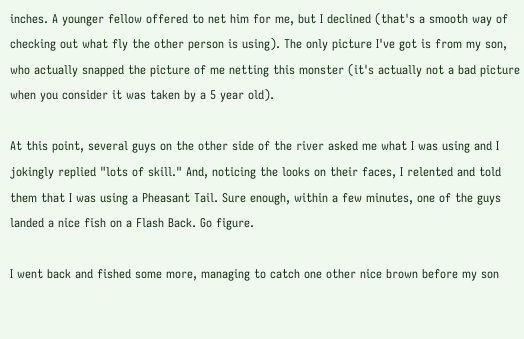inches. A younger fellow offered to net him for me, but I declined (that's a smooth way of checking out what fly the other person is using). The only picture I've got is from my son, who actually snapped the picture of me netting this monster (it's actually not a bad picture when you consider it was taken by a 5 year old).

At this point, several guys on the other side of the river asked me what I was using and I jokingly replied "lots of skill." And, noticing the looks on their faces, I relented and told them that I was using a Pheasant Tail. Sure enough, within a few minutes, one of the guys landed a nice fish on a Flash Back. Go figure.

I went back and fished some more, managing to catch one other nice brown before my son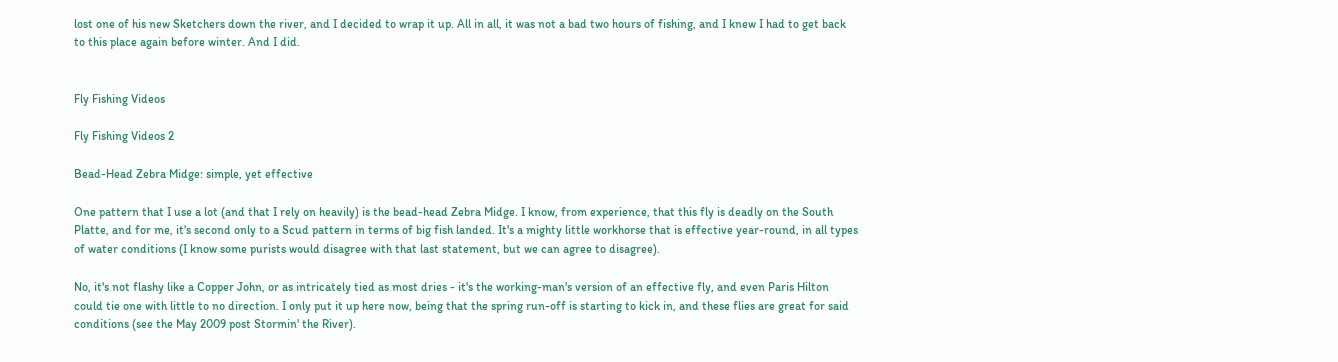lost one of his new Sketchers down the river, and I decided to wrap it up. All in all, it was not a bad two hours of fishing, and I knew I had to get back to this place again before winter. And I did.


Fly Fishing Videos

Fly Fishing Videos 2

Bead-Head Zebra Midge: simple, yet effective

One pattern that I use a lot (and that I rely on heavily) is the bead-head Zebra Midge. I know, from experience, that this fly is deadly on the South Platte, and for me, it's second only to a Scud pattern in terms of big fish landed. It's a mighty little workhorse that is effective year-round, in all types of water conditions (I know some purists would disagree with that last statement, but we can agree to disagree).

No, it's not flashy like a Copper John, or as intricately tied as most dries - it's the working-man's version of an effective fly, and even Paris Hilton could tie one with little to no direction. I only put it up here now, being that the spring run-off is starting to kick in, and these flies are great for said conditions (see the May 2009 post Stormin' the River).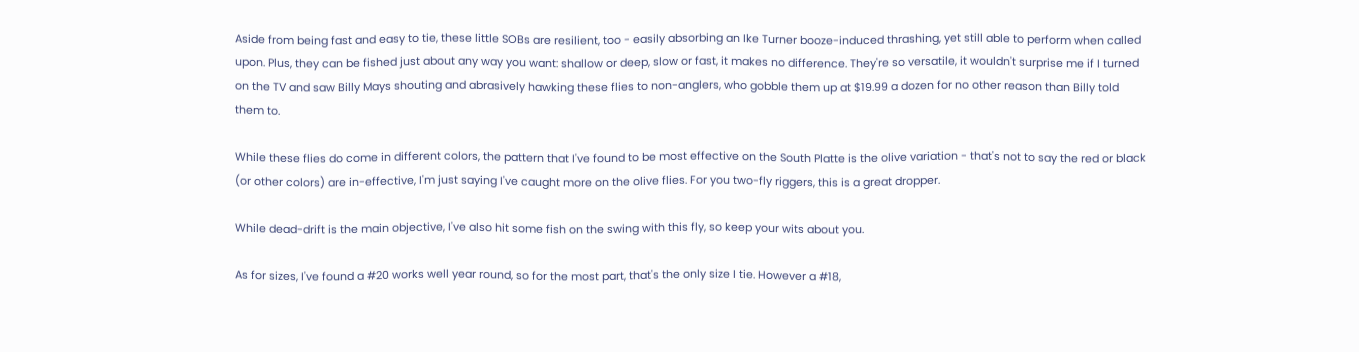Aside from being fast and easy to tie, these little SOBs are resilient, too - easily absorbing an Ike Turner booze-induced thrashing, yet still able to perform when called upon. Plus, they can be fished just about any way you want: shallow or deep, slow or fast, it makes no difference. They're so versatile, it wouldn't surprise me if I turned on the TV and saw Billy Mays shouting and abrasively hawking these flies to non-anglers, who gobble them up at $19.99 a dozen for no other reason than Billy told them to.

While these flies do come in different colors, the pattern that I've found to be most effective on the South Platte is the olive variation - that's not to say the red or black (or other colors) are in-effective, I'm just saying I've caught more on the olive flies. For you two-fly riggers, this is a great dropper.

While dead-drift is the main objective, I've also hit some fish on the swing with this fly, so keep your wits about you.

As for sizes, I've found a #20 works well year round, so for the most part, that's the only size I tie. However a #18,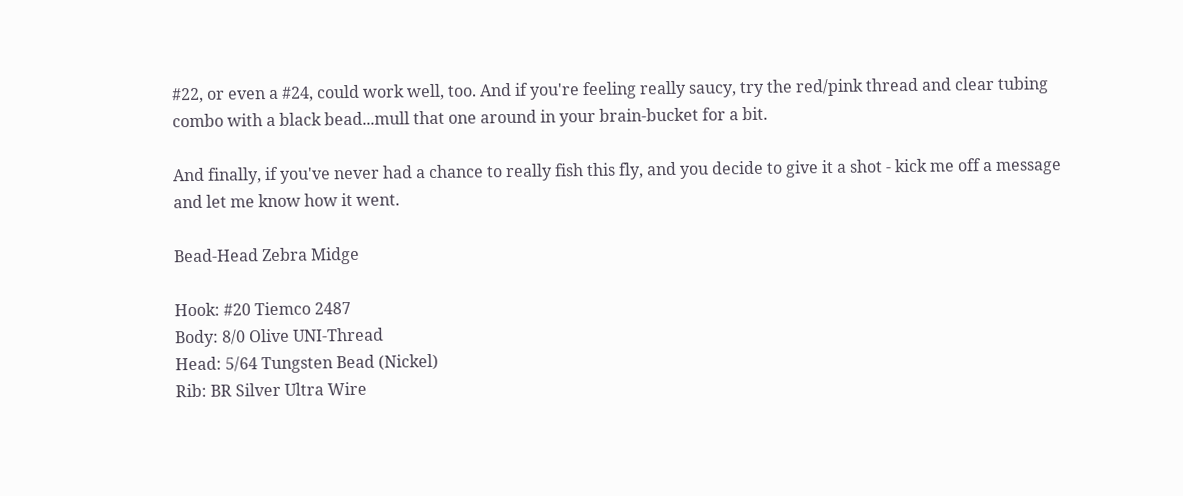#22, or even a #24, could work well, too. And if you're feeling really saucy, try the red/pink thread and clear tubing combo with a black bead...mull that one around in your brain-bucket for a bit.

And finally, if you've never had a chance to really fish this fly, and you decide to give it a shot - kick me off a message and let me know how it went.

Bead-Head Zebra Midge

Hook: #20 Tiemco 2487
Body: 8/0 Olive UNI-Thread
Head: 5/64 Tungsten Bead (Nickel)
Rib: BR Silver Ultra Wire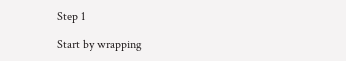Step 1

Start by wrapping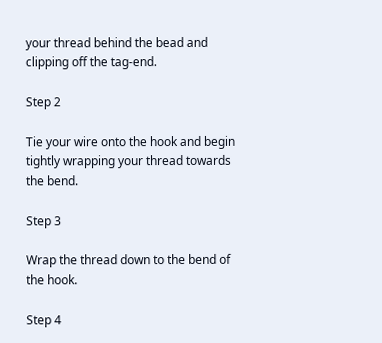your thread behind the bead and clipping off the tag-end.

Step 2

Tie your wire onto the hook and begin tightly wrapping your thread towards the bend.

Step 3

Wrap the thread down to the bend of the hook.

Step 4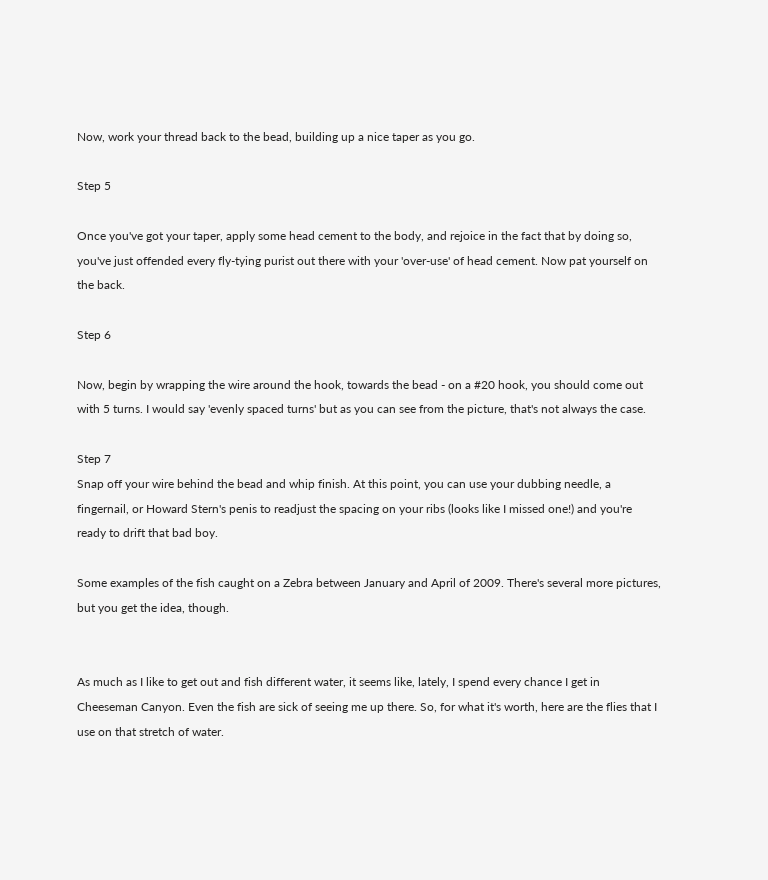Now, work your thread back to the bead, building up a nice taper as you go.

Step 5

Once you've got your taper, apply some head cement to the body, and rejoice in the fact that by doing so, you've just offended every fly-tying purist out there with your 'over-use' of head cement. Now pat yourself on the back.

Step 6

Now, begin by wrapping the wire around the hook, towards the bead - on a #20 hook, you should come out with 5 turns. I would say 'evenly spaced turns' but as you can see from the picture, that's not always the case.

Step 7
Snap off your wire behind the bead and whip finish. At this point, you can use your dubbing needle, a fingernail, or Howard Stern's penis to readjust the spacing on your ribs (looks like I missed one!) and you're ready to drift that bad boy.

Some examples of the fish caught on a Zebra between January and April of 2009. There's several more pictures, but you get the idea, though.


As much as I like to get out and fish different water, it seems like, lately, I spend every chance I get in Cheeseman Canyon. Even the fish are sick of seeing me up there. So, for what it's worth, here are the flies that I use on that stretch of water.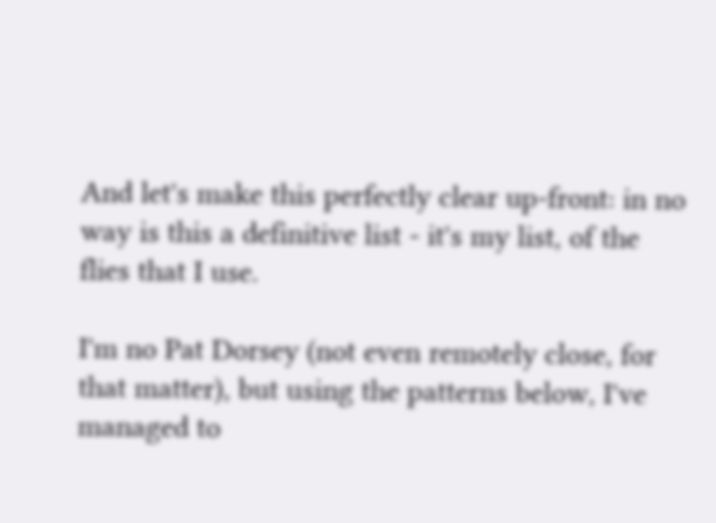And let's make this perfectly clear up-front: in no way is this a definitive list - it's my list, of the flies that I use.

I'm no Pat Dorsey (not even remotely close, for that matter), but using the patterns below, I've managed to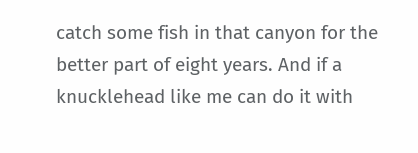catch some fish in that canyon for the better part of eight years. And if a knucklehead like me can do it with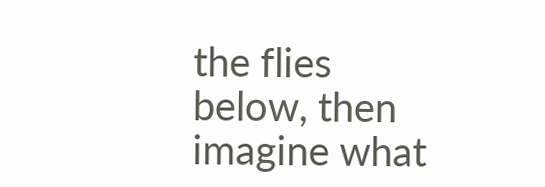the flies below, then imagine what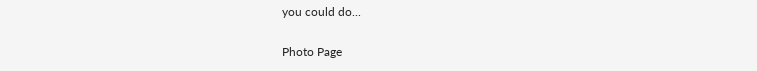you could do...

Photo Page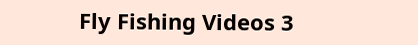Fly Fishing Videos 3